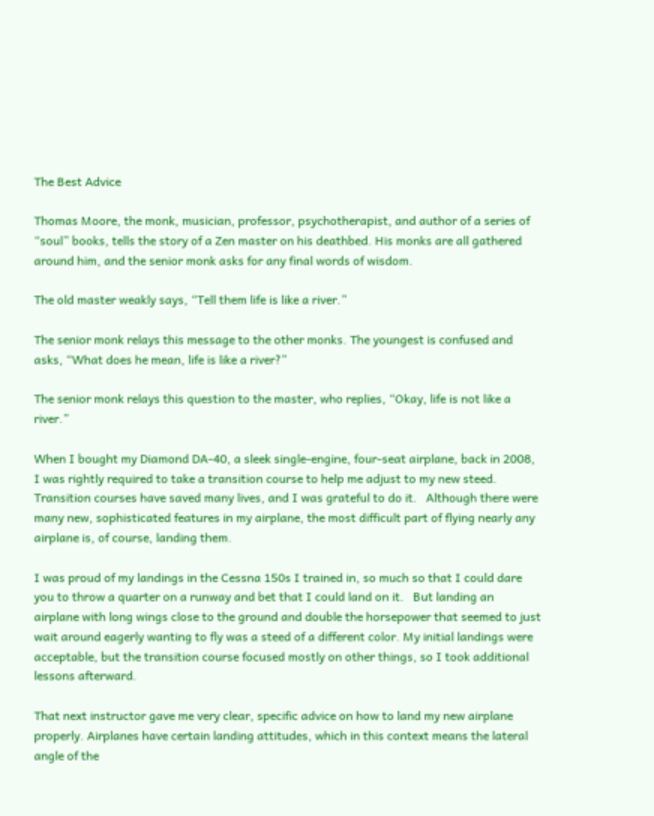The Best Advice

Thomas Moore, the monk, musician, professor, psychotherapist, and author of a series of “soul” books, tells the story of a Zen master on his deathbed. His monks are all gathered around him, and the senior monk asks for any final words of wisdom.

The old master weakly says, “Tell them life is like a river.”

The senior monk relays this message to the other monks. The youngest is confused and asks, “What does he mean, life is like a river?”

The senior monk relays this question to the master, who replies, “Okay, life is not like a river.”

When I bought my Diamond DA-40, a sleek single-engine, four-seat airplane, back in 2008, I was rightly required to take a transition course to help me adjust to my new steed. Transition courses have saved many lives, and I was grateful to do it.   Although there were many new, sophisticated features in my airplane, the most difficult part of flying nearly any airplane is, of course, landing them.

I was proud of my landings in the Cessna 150s I trained in, so much so that I could dare you to throw a quarter on a runway and bet that I could land on it.   But landing an airplane with long wings close to the ground and double the horsepower that seemed to just wait around eagerly wanting to fly was a steed of a different color. My initial landings were acceptable, but the transition course focused mostly on other things, so I took additional lessons afterward.

That next instructor gave me very clear, specific advice on how to land my new airplane properly. Airplanes have certain landing attitudes, which in this context means the lateral angle of the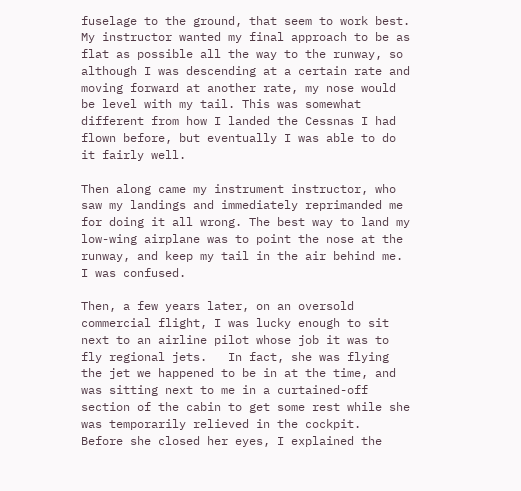fuselage to the ground, that seem to work best.   My instructor wanted my final approach to be as flat as possible all the way to the runway, so although I was descending at a certain rate and moving forward at another rate, my nose would be level with my tail. This was somewhat different from how I landed the Cessnas I had flown before, but eventually I was able to do it fairly well.

Then along came my instrument instructor, who saw my landings and immediately reprimanded me for doing it all wrong. The best way to land my low-wing airplane was to point the nose at the runway, and keep my tail in the air behind me.   I was confused.

Then, a few years later, on an oversold commercial flight, I was lucky enough to sit next to an airline pilot whose job it was to fly regional jets.   In fact, she was flying the jet we happened to be in at the time, and was sitting next to me in a curtained-off section of the cabin to get some rest while she was temporarily relieved in the cockpit.   Before she closed her eyes, I explained the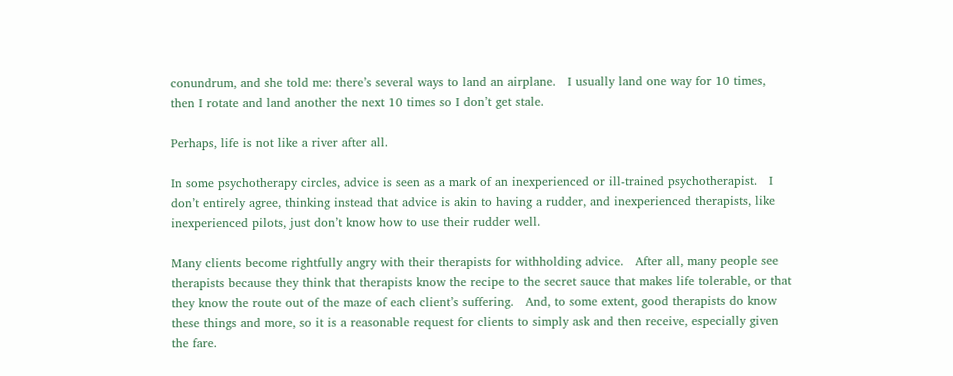conundrum, and she told me: there’s several ways to land an airplane.   I usually land one way for 10 times, then I rotate and land another the next 10 times so I don’t get stale.

Perhaps, life is not like a river after all.

In some psychotherapy circles, advice is seen as a mark of an inexperienced or ill-trained psychotherapist.   I don’t entirely agree, thinking instead that advice is akin to having a rudder, and inexperienced therapists, like inexperienced pilots, just don’t know how to use their rudder well.

Many clients become rightfully angry with their therapists for withholding advice.   After all, many people see therapists because they think that therapists know the recipe to the secret sauce that makes life tolerable, or that they know the route out of the maze of each client’s suffering.   And, to some extent, good therapists do know these things and more, so it is a reasonable request for clients to simply ask and then receive, especially given the fare.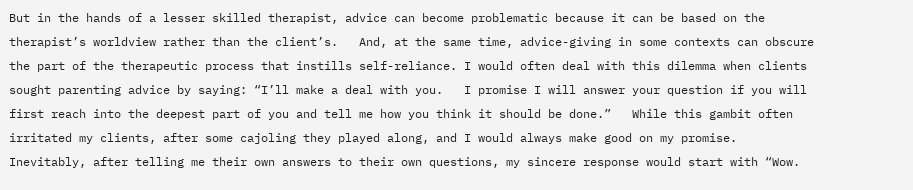But in the hands of a lesser skilled therapist, advice can become problematic because it can be based on the therapist’s worldview rather than the client’s.   And, at the same time, advice-giving in some contexts can obscure the part of the therapeutic process that instills self-reliance. I would often deal with this dilemma when clients sought parenting advice by saying: “I’ll make a deal with you.   I promise I will answer your question if you will first reach into the deepest part of you and tell me how you think it should be done.”   While this gambit often irritated my clients, after some cajoling they played along, and I would always make good on my promise.   Inevitably, after telling me their own answers to their own questions, my sincere response would start with “Wow.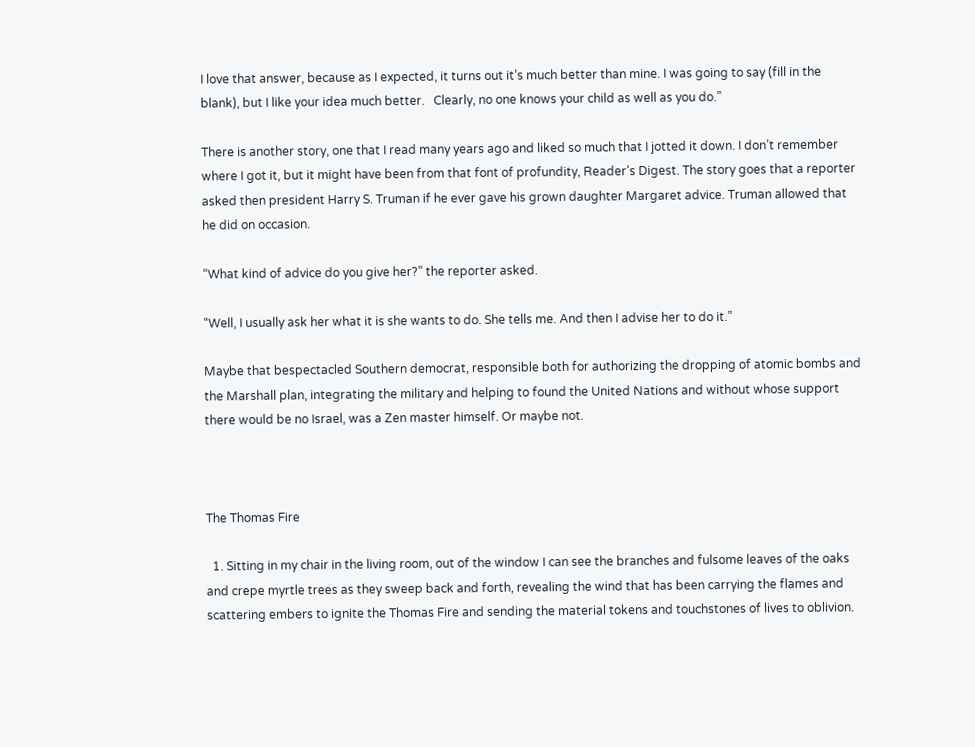I love that answer, because as I expected, it turns out it’s much better than mine. I was going to say (fill in the blank), but I like your idea much better.   Clearly, no one knows your child as well as you do.”

There is another story, one that I read many years ago and liked so much that I jotted it down. I don’t remember where I got it, but it might have been from that font of profundity, Reader’s Digest. The story goes that a reporter asked then president Harry S. Truman if he ever gave his grown daughter Margaret advice. Truman allowed that he did on occasion.

“What kind of advice do you give her?” the reporter asked.

“Well, I usually ask her what it is she wants to do. She tells me. And then I advise her to do it.”

Maybe that bespectacled Southern democrat, responsible both for authorizing the dropping of atomic bombs and the Marshall plan, integrating the military and helping to found the United Nations and without whose support there would be no Israel, was a Zen master himself. Or maybe not.



The Thomas Fire

  1. Sitting in my chair in the living room, out of the window I can see the branches and fulsome leaves of the oaks and crepe myrtle trees as they sweep back and forth, revealing the wind that has been carrying the flames and scattering embers to ignite the Thomas Fire and sending the material tokens and touchstones of lives to oblivion.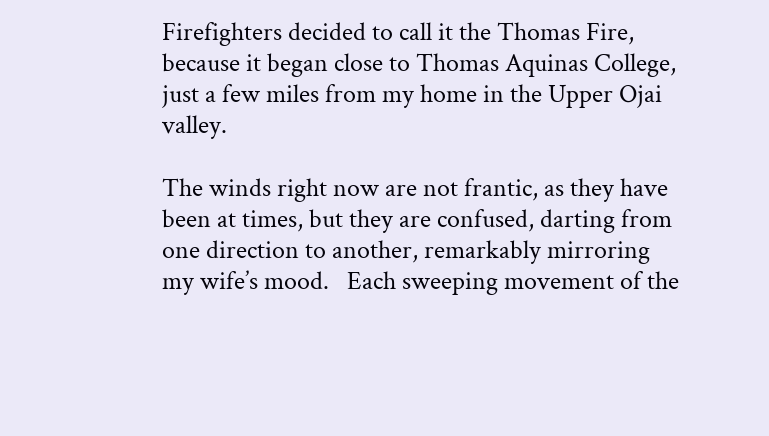Firefighters decided to call it the Thomas Fire, because it began close to Thomas Aquinas College, just a few miles from my home in the Upper Ojai valley.

The winds right now are not frantic, as they have been at times, but they are confused, darting from one direction to another, remarkably mirroring my wife’s mood.   Each sweeping movement of the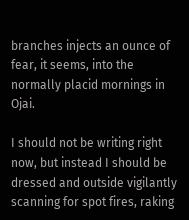branches injects an ounce of fear, it seems, into the normally placid mornings in Ojai.

I should not be writing right now, but instead I should be dressed and outside vigilantly scanning for spot fires, raking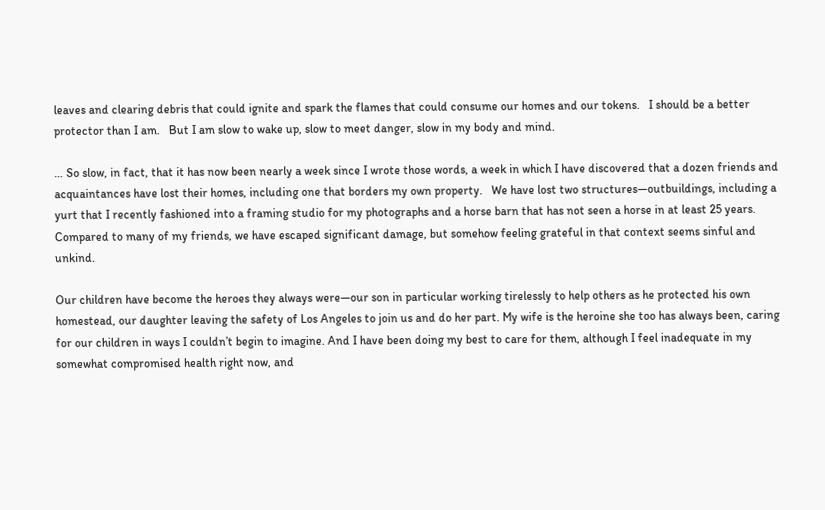leaves and clearing debris that could ignite and spark the flames that could consume our homes and our tokens.   I should be a better protector than I am.   But I am slow to wake up, slow to meet danger, slow in my body and mind.

… So slow, in fact, that it has now been nearly a week since I wrote those words, a week in which I have discovered that a dozen friends and acquaintances have lost their homes, including one that borders my own property.   We have lost two structures—outbuildings, including a yurt that I recently fashioned into a framing studio for my photographs and a horse barn that has not seen a horse in at least 25 years.   Compared to many of my friends, we have escaped significant damage, but somehow feeling grateful in that context seems sinful and unkind.

Our children have become the heroes they always were—our son in particular working tirelessly to help others as he protected his own homestead, our daughter leaving the safety of Los Angeles to join us and do her part. My wife is the heroine she too has always been, caring for our children in ways I couldn’t begin to imagine. And I have been doing my best to care for them, although I feel inadequate in my somewhat compromised health right now, and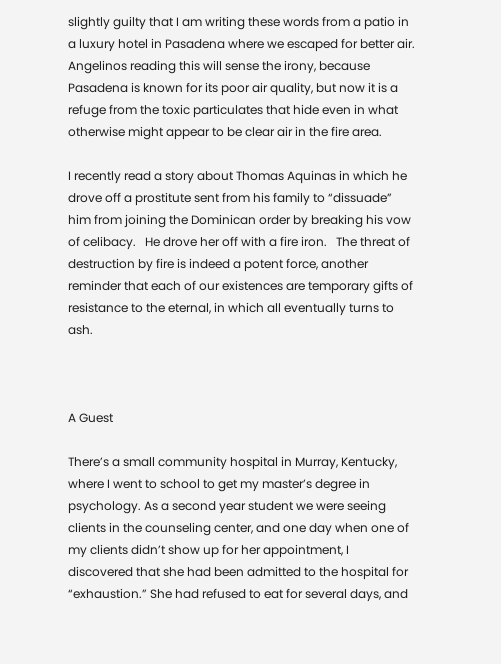slightly guilty that I am writing these words from a patio in a luxury hotel in Pasadena where we escaped for better air.   Angelinos reading this will sense the irony, because Pasadena is known for its poor air quality, but now it is a refuge from the toxic particulates that hide even in what otherwise might appear to be clear air in the fire area.

I recently read a story about Thomas Aquinas in which he drove off a prostitute sent from his family to “dissuade” him from joining the Dominican order by breaking his vow of celibacy.   He drove her off with a fire iron.   The threat of destruction by fire is indeed a potent force, another reminder that each of our existences are temporary gifts of resistance to the eternal, in which all eventually turns to ash.



A Guest

There’s a small community hospital in Murray, Kentucky, where I went to school to get my master’s degree in psychology. As a second year student we were seeing clients in the counseling center, and one day when one of my clients didn’t show up for her appointment, I discovered that she had been admitted to the hospital for “exhaustion.” She had refused to eat for several days, and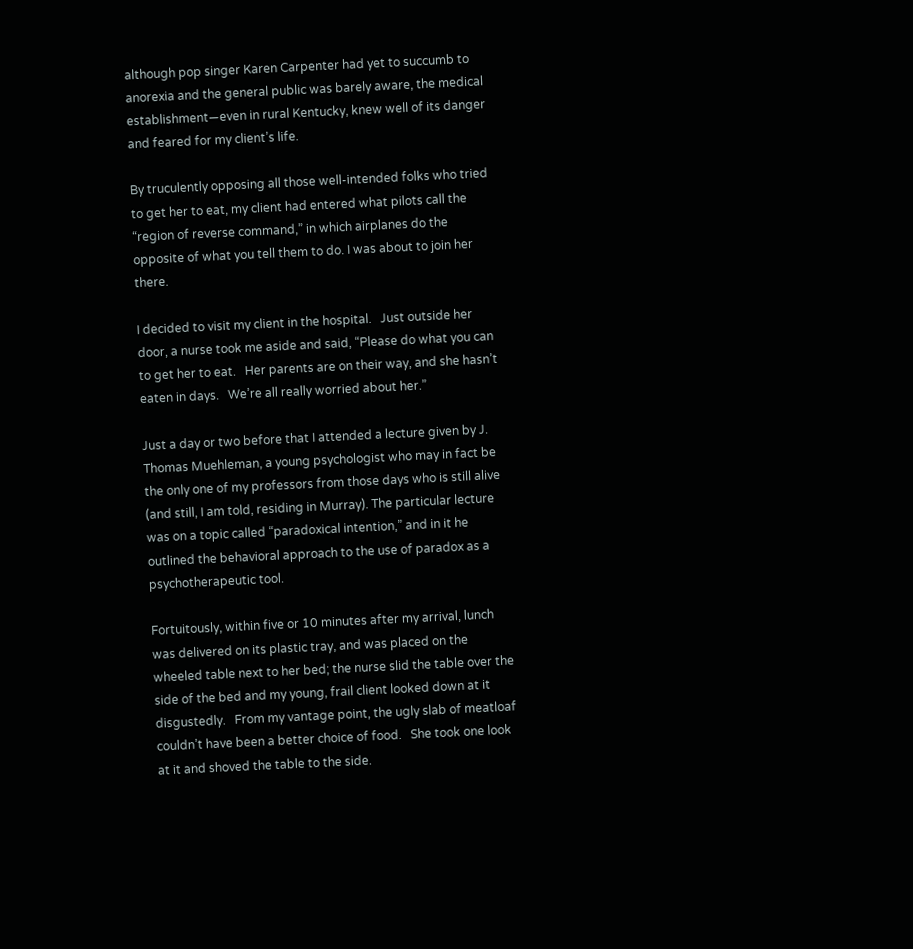although pop singer Karen Carpenter had yet to succumb to anorexia and the general public was barely aware, the medical establishment—even in rural Kentucky, knew well of its danger and feared for my client’s life.

By truculently opposing all those well-intended folks who tried to get her to eat, my client had entered what pilots call the “region of reverse command,” in which airplanes do the opposite of what you tell them to do. I was about to join her there.

I decided to visit my client in the hospital.   Just outside her door, a nurse took me aside and said, “Please do what you can to get her to eat.   Her parents are on their way, and she hasn’t eaten in days.   We’re all really worried about her.”

Just a day or two before that I attended a lecture given by J. Thomas Muehleman, a young psychologist who may in fact be the only one of my professors from those days who is still alive (and still, I am told, residing in Murray). The particular lecture was on a topic called “paradoxical intention,” and in it he outlined the behavioral approach to the use of paradox as a psychotherapeutic tool.

Fortuitously, within five or 10 minutes after my arrival, lunch was delivered on its plastic tray, and was placed on the wheeled table next to her bed; the nurse slid the table over the side of the bed and my young, frail client looked down at it disgustedly.   From my vantage point, the ugly slab of meatloaf couldn’t have been a better choice of food.   She took one look at it and shoved the table to the side.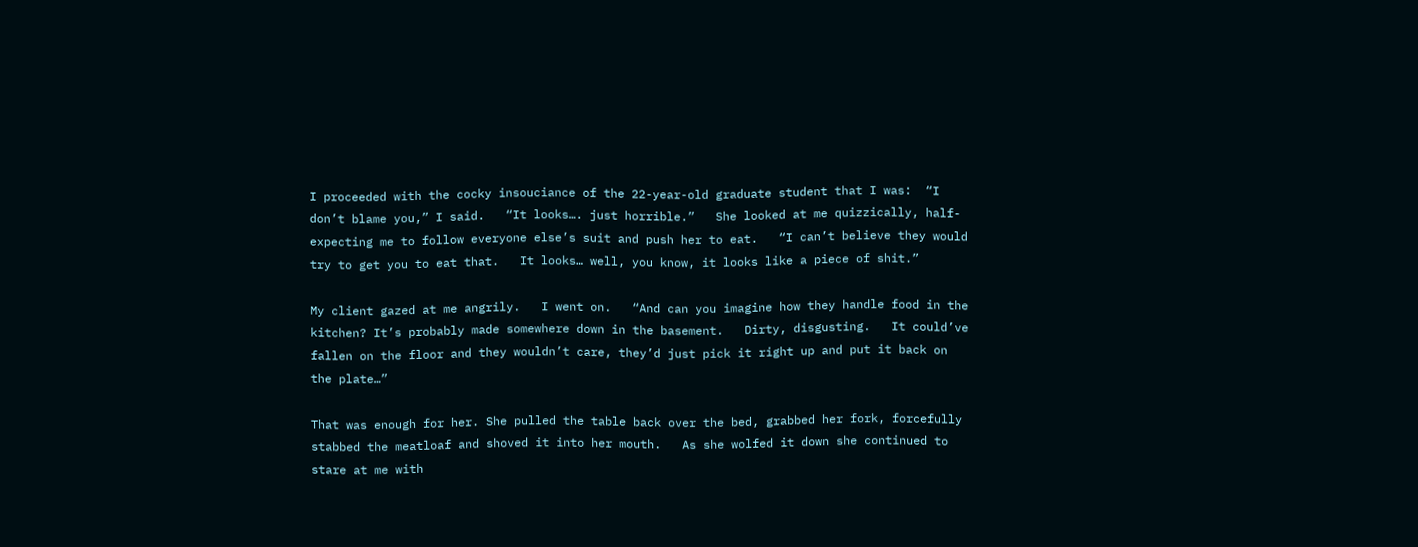I proceeded with the cocky insouciance of the 22-year-old graduate student that I was:  “I don’t blame you,” I said.   “It looks…. just horrible.”   She looked at me quizzically, half-expecting me to follow everyone else’s suit and push her to eat.   “I can’t believe they would try to get you to eat that.   It looks… well, you know, it looks like a piece of shit.”

My client gazed at me angrily.   I went on.   “And can you imagine how they handle food in the kitchen? It’s probably made somewhere down in the basement.   Dirty, disgusting.   It could’ve fallen on the floor and they wouldn’t care, they’d just pick it right up and put it back on the plate…”

That was enough for her. She pulled the table back over the bed, grabbed her fork, forcefully stabbed the meatloaf and shoved it into her mouth.   As she wolfed it down she continued to stare at me with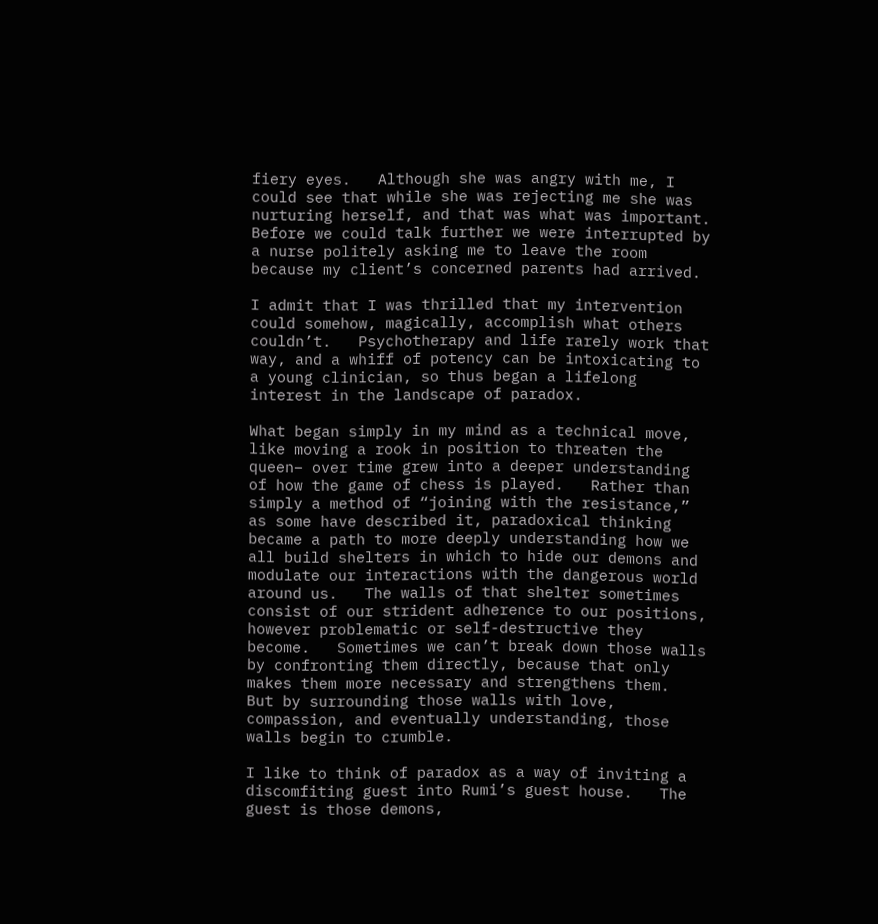fiery eyes.   Although she was angry with me, I could see that while she was rejecting me she was nurturing herself, and that was what was important.  Before we could talk further we were interrupted by a nurse politely asking me to leave the room because my client’s concerned parents had arrived.

I admit that I was thrilled that my intervention could somehow, magically, accomplish what others couldn’t.   Psychotherapy and life rarely work that way, and a whiff of potency can be intoxicating to a young clinician, so thus began a lifelong interest in the landscape of paradox.

What began simply in my mind as a technical move, like moving a rook in position to threaten the queen– over time grew into a deeper understanding of how the game of chess is played.   Rather than simply a method of “joining with the resistance,” as some have described it, paradoxical thinking became a path to more deeply understanding how we all build shelters in which to hide our demons and modulate our interactions with the dangerous world around us.   The walls of that shelter sometimes consist of our strident adherence to our positions, however problematic or self-destructive they become.   Sometimes we can’t break down those walls by confronting them directly, because that only makes them more necessary and strengthens them.  But by surrounding those walls with love, compassion, and eventually understanding, those walls begin to crumble.

I like to think of paradox as a way of inviting a discomfiting guest into Rumi’s guest house.   The guest is those demons,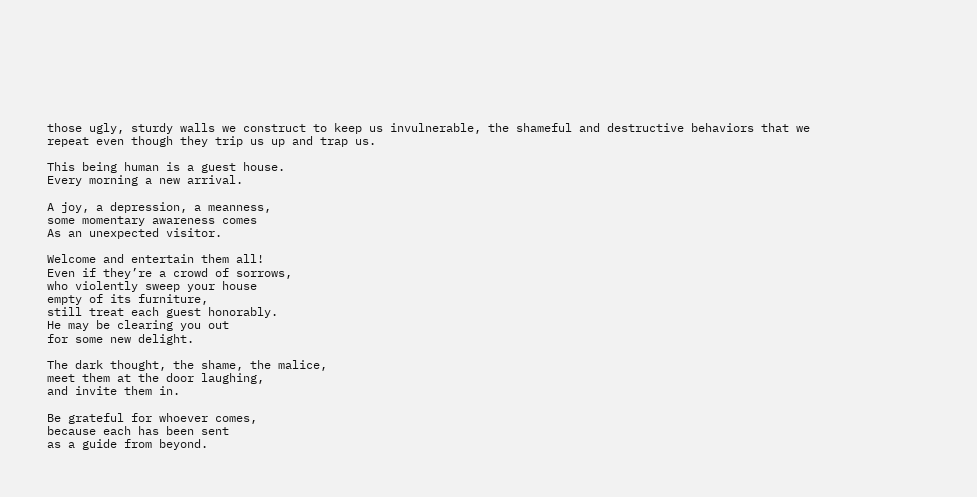those ugly, sturdy walls we construct to keep us invulnerable, the shameful and destructive behaviors that we repeat even though they trip us up and trap us.

This being human is a guest house.
Every morning a new arrival.

A joy, a depression, a meanness,
some momentary awareness comes
As an unexpected visitor.

Welcome and entertain them all!
Even if they’re a crowd of sorrows,
who violently sweep your house
empty of its furniture,
still treat each guest honorably.
He may be clearing you out
for some new delight.

The dark thought, the shame, the malice,
meet them at the door laughing,
and invite them in.

Be grateful for whoever comes,
because each has been sent
as a guide from beyond.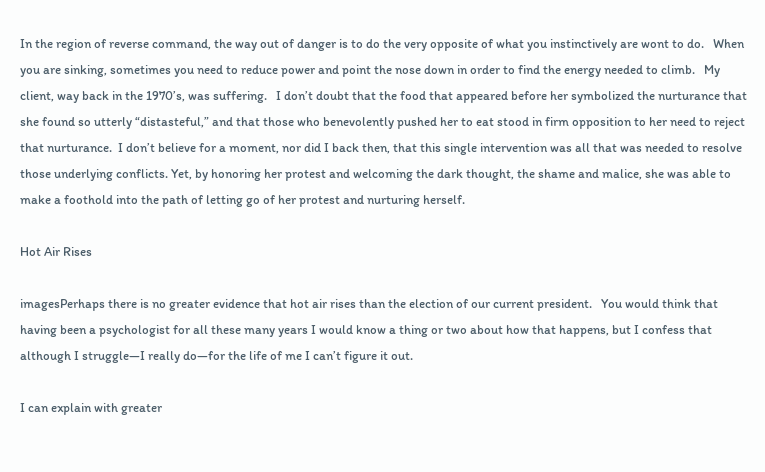In the region of reverse command, the way out of danger is to do the very opposite of what you instinctively are wont to do.   When you are sinking, sometimes you need to reduce power and point the nose down in order to find the energy needed to climb.   My client, way back in the 1970’s, was suffering.   I don’t doubt that the food that appeared before her symbolized the nurturance that she found so utterly “distasteful,” and that those who benevolently pushed her to eat stood in firm opposition to her need to reject that nurturance.  I don’t believe for a moment, nor did I back then, that this single intervention was all that was needed to resolve those underlying conflicts. Yet, by honoring her protest and welcoming the dark thought, the shame and malice, she was able to make a foothold into the path of letting go of her protest and nurturing herself.

Hot Air Rises

imagesPerhaps there is no greater evidence that hot air rises than the election of our current president.   You would think that having been a psychologist for all these many years I would know a thing or two about how that happens, but I confess that although I struggle—I really do—for the life of me I can’t figure it out.

I can explain with greater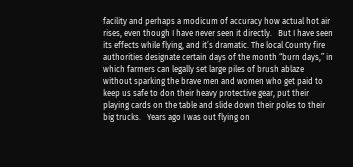facility and perhaps a modicum of accuracy how actual hot air rises, even though I have never seen it directly.   But I have seen its effects while flying, and it’s dramatic. The local County fire authorities designate certain days of the month “burn days,” in which farmers can legally set large piles of brush ablaze without sparking the brave men and women who get paid to keep us safe to don their heavy protective gear, put their playing cards on the table and slide down their poles to their big trucks.   Years ago I was out flying on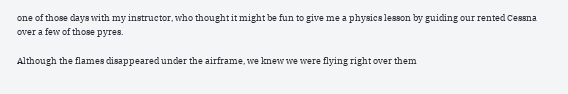one of those days with my instructor, who thought it might be fun to give me a physics lesson by guiding our rented Cessna over a few of those pyres.

Although the flames disappeared under the airframe, we knew we were flying right over them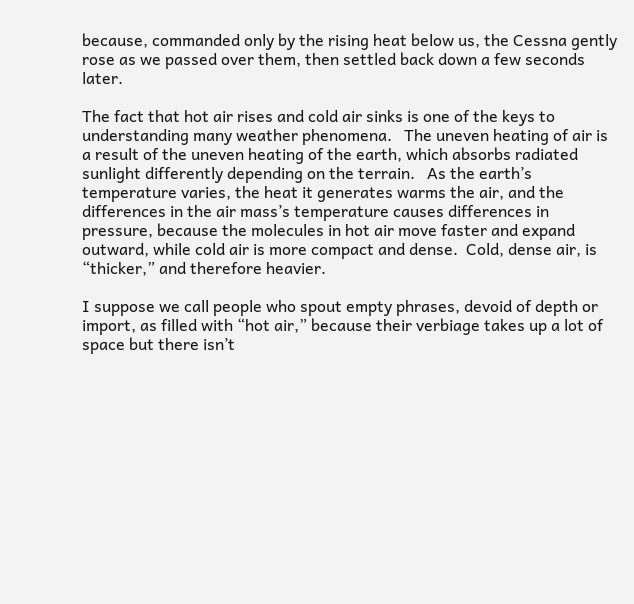because, commanded only by the rising heat below us, the Cessna gently rose as we passed over them, then settled back down a few seconds later.

The fact that hot air rises and cold air sinks is one of the keys to understanding many weather phenomena.   The uneven heating of air is a result of the uneven heating of the earth, which absorbs radiated sunlight differently depending on the terrain.   As the earth’s temperature varies, the heat it generates warms the air, and the differences in the air mass’s temperature causes differences in pressure, because the molecules in hot air move faster and expand outward, while cold air is more compact and dense.  Cold, dense air, is “thicker,” and therefore heavier.

I suppose we call people who spout empty phrases, devoid of depth or import, as filled with “hot air,” because their verbiage takes up a lot of space but there isn’t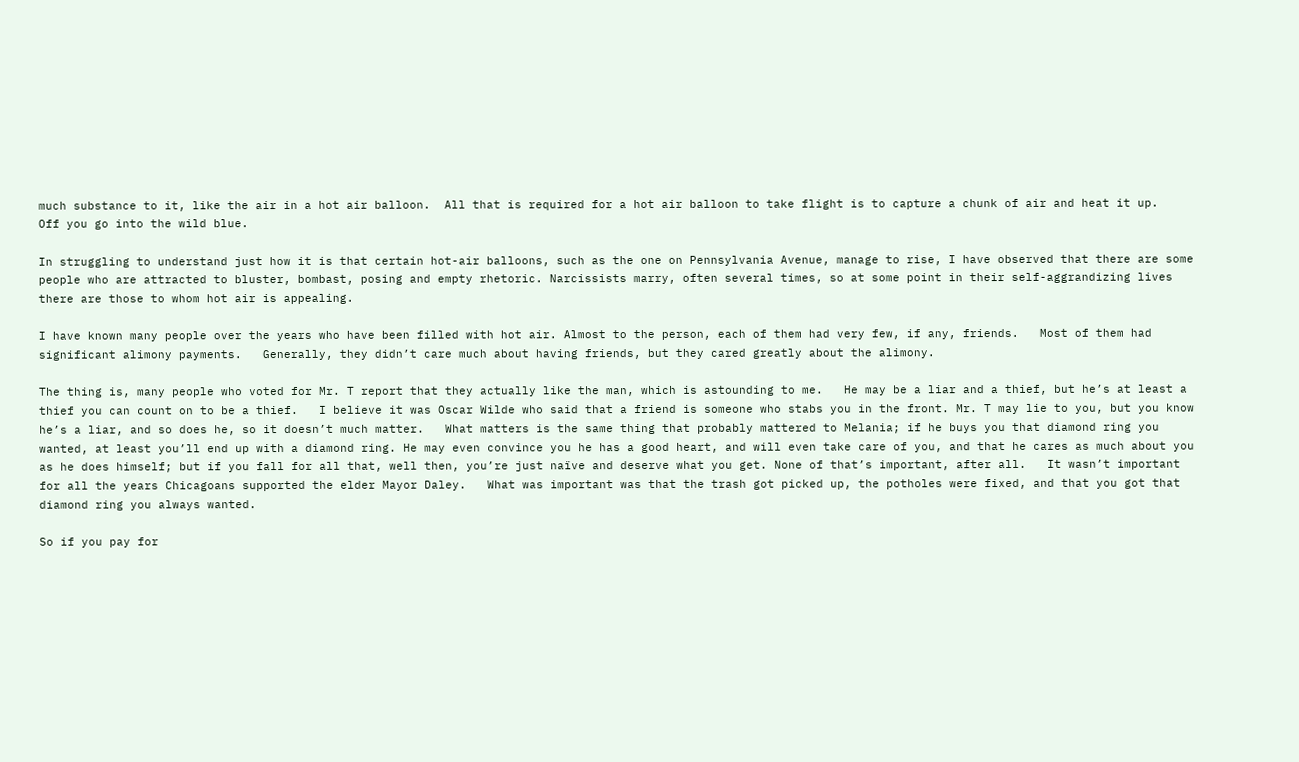much substance to it, like the air in a hot air balloon.  All that is required for a hot air balloon to take flight is to capture a chunk of air and heat it up.   Off you go into the wild blue.

In struggling to understand just how it is that certain hot-air balloons, such as the one on Pennsylvania Avenue, manage to rise, I have observed that there are some people who are attracted to bluster, bombast, posing and empty rhetoric. Narcissists marry, often several times, so at some point in their self-aggrandizing lives there are those to whom hot air is appealing.

I have known many people over the years who have been filled with hot air. Almost to the person, each of them had very few, if any, friends.   Most of them had significant alimony payments.   Generally, they didn’t care much about having friends, but they cared greatly about the alimony.

The thing is, many people who voted for Mr. T report that they actually like the man, which is astounding to me.   He may be a liar and a thief, but he’s at least a thief you can count on to be a thief.   I believe it was Oscar Wilde who said that a friend is someone who stabs you in the front. Mr. T may lie to you, but you know he’s a liar, and so does he, so it doesn’t much matter.   What matters is the same thing that probably mattered to Melania; if he buys you that diamond ring you wanted, at least you’ll end up with a diamond ring. He may even convince you he has a good heart, and will even take care of you, and that he cares as much about you as he does himself; but if you fall for all that, well then, you’re just naïve and deserve what you get. None of that’s important, after all.   It wasn’t important for all the years Chicagoans supported the elder Mayor Daley.   What was important was that the trash got picked up, the potholes were fixed, and that you got that diamond ring you always wanted.

So if you pay for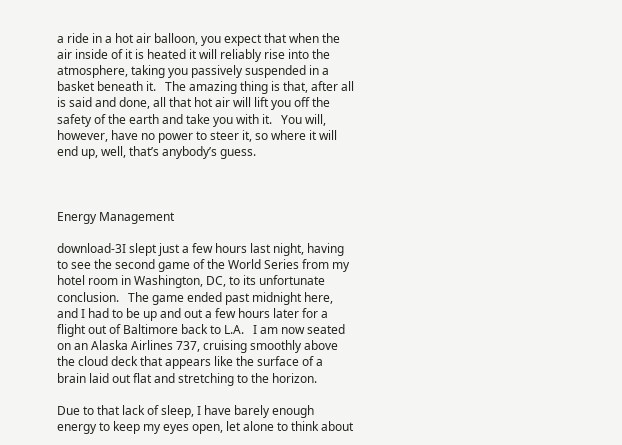a ride in a hot air balloon, you expect that when the air inside of it is heated it will reliably rise into the atmosphere, taking you passively suspended in a basket beneath it.   The amazing thing is that, after all is said and done, all that hot air will lift you off the safety of the earth and take you with it.   You will, however, have no power to steer it, so where it will end up, well, that’s anybody’s guess.



Energy Management

download-3I slept just a few hours last night, having to see the second game of the World Series from my hotel room in Washington, DC, to its unfortunate conclusion.   The game ended past midnight here, and I had to be up and out a few hours later for a flight out of Baltimore back to L.A.   I am now seated on an Alaska Airlines 737, cruising smoothly above the cloud deck that appears like the surface of a brain laid out flat and stretching to the horizon.

Due to that lack of sleep, I have barely enough energy to keep my eyes open, let alone to think about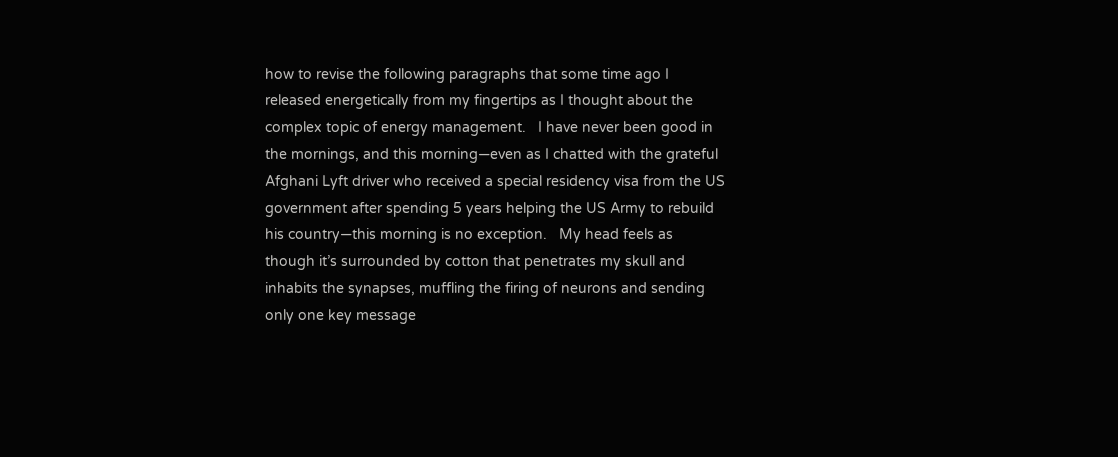how to revise the following paragraphs that some time ago I released energetically from my fingertips as I thought about the complex topic of energy management.   I have never been good in the mornings, and this morning—even as I chatted with the grateful Afghani Lyft driver who received a special residency visa from the US government after spending 5 years helping the US Army to rebuild his country—this morning is no exception.   My head feels as though it’s surrounded by cotton that penetrates my skull and inhabits the synapses, muffling the firing of neurons and sending only one key message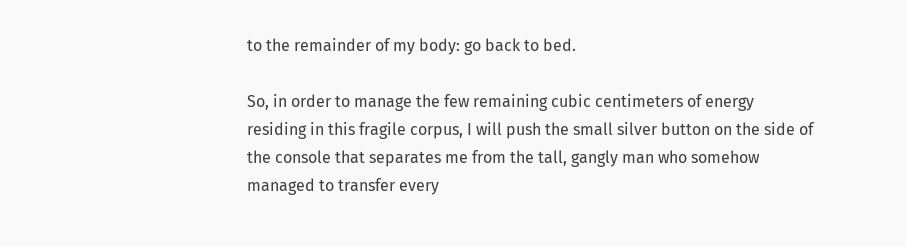to the remainder of my body: go back to bed.

So, in order to manage the few remaining cubic centimeters of energy residing in this fragile corpus, I will push the small silver button on the side of the console that separates me from the tall, gangly man who somehow managed to transfer every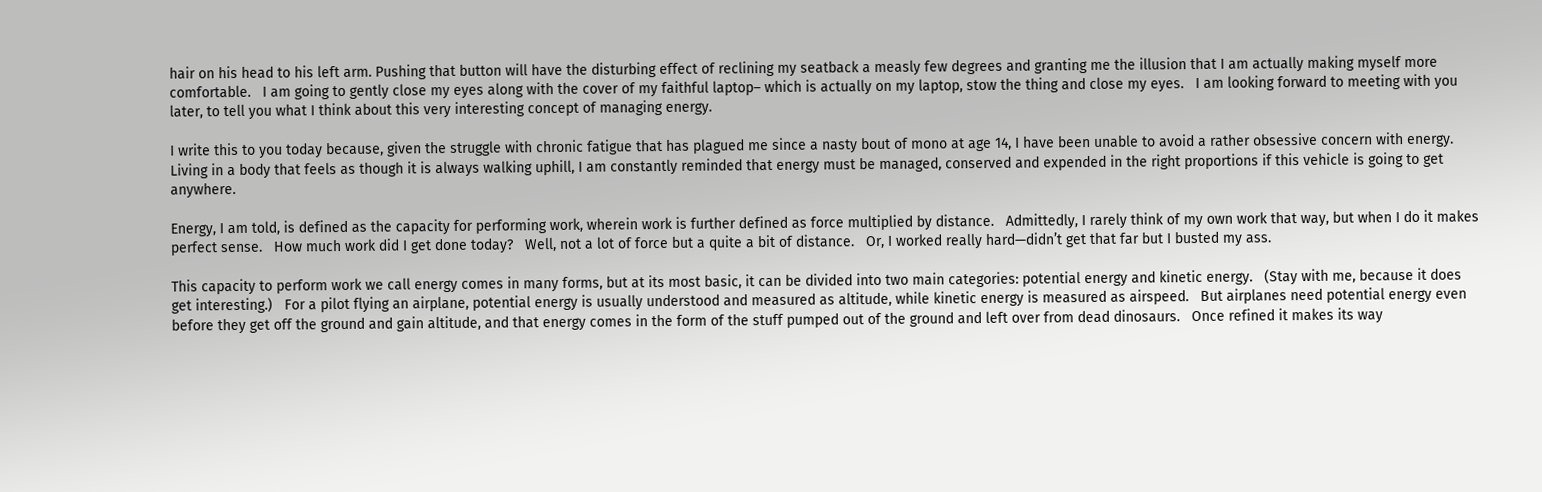hair on his head to his left arm. Pushing that button will have the disturbing effect of reclining my seatback a measly few degrees and granting me the illusion that I am actually making myself more comfortable.   I am going to gently close my eyes along with the cover of my faithful laptop– which is actually on my laptop, stow the thing and close my eyes.   I am looking forward to meeting with you later, to tell you what I think about this very interesting concept of managing energy.

I write this to you today because, given the struggle with chronic fatigue that has plagued me since a nasty bout of mono at age 14, I have been unable to avoid a rather obsessive concern with energy.   Living in a body that feels as though it is always walking uphill, I am constantly reminded that energy must be managed, conserved and expended in the right proportions if this vehicle is going to get anywhere.

Energy, I am told, is defined as the capacity for performing work, wherein work is further defined as force multiplied by distance.   Admittedly, I rarely think of my own work that way, but when I do it makes perfect sense.   How much work did I get done today?   Well, not a lot of force but a quite a bit of distance.   Or, I worked really hard—didn’t get that far but I busted my ass.

This capacity to perform work we call energy comes in many forms, but at its most basic, it can be divided into two main categories: potential energy and kinetic energy.   (Stay with me, because it does get interesting.)   For a pilot flying an airplane, potential energy is usually understood and measured as altitude, while kinetic energy is measured as airspeed.   But airplanes need potential energy even before they get off the ground and gain altitude, and that energy comes in the form of the stuff pumped out of the ground and left over from dead dinosaurs.   Once refined it makes its way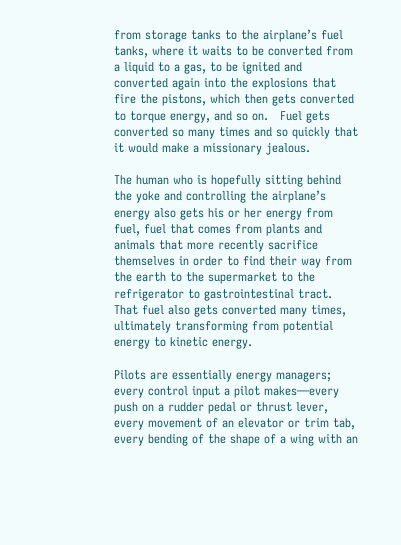from storage tanks to the airplane’s fuel tanks, where it waits to be converted from a liquid to a gas, to be ignited and converted again into the explosions that fire the pistons, which then gets converted to torque energy, and so on.   Fuel gets converted so many times and so quickly that it would make a missionary jealous.

The human who is hopefully sitting behind the yoke and controlling the airplane’s energy also gets his or her energy from fuel, fuel that comes from plants and animals that more recently sacrifice themselves in order to find their way from the earth to the supermarket to the refrigerator to gastrointestinal tract.   That fuel also gets converted many times, ultimately transforming from potential energy to kinetic energy.

Pilots are essentially energy managers; every control input a pilot makes—every push on a rudder pedal or thrust lever, every movement of an elevator or trim tab, every bending of the shape of a wing with an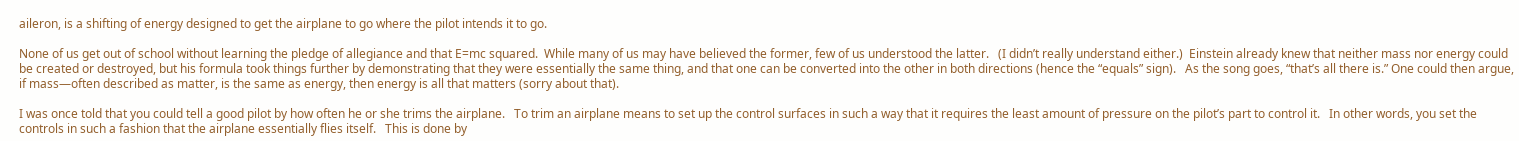aileron, is a shifting of energy designed to get the airplane to go where the pilot intends it to go.

None of us get out of school without learning the pledge of allegiance and that E=mc squared.  While many of us may have believed the former, few of us understood the latter.   (I didn’t really understand either.)  Einstein already knew that neither mass nor energy could be created or destroyed, but his formula took things further by demonstrating that they were essentially the same thing, and that one can be converted into the other in both directions (hence the “equals” sign).   As the song goes, “that’s all there is.” One could then argue, if mass—often described as matter, is the same as energy, then energy is all that matters (sorry about that).

I was once told that you could tell a good pilot by how often he or she trims the airplane.   To trim an airplane means to set up the control surfaces in such a way that it requires the least amount of pressure on the pilot’s part to control it.   In other words, you set the controls in such a fashion that the airplane essentially flies itself.   This is done by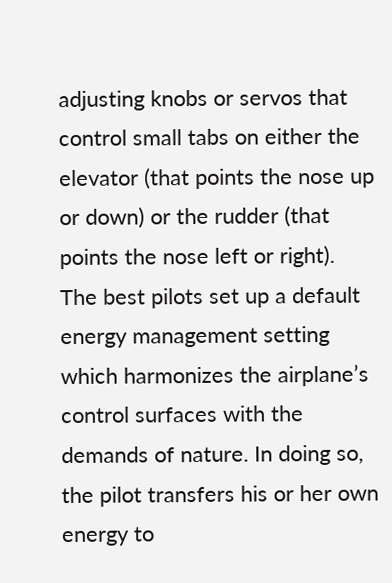adjusting knobs or servos that control small tabs on either the elevator (that points the nose up or down) or the rudder (that points the nose left or right).   The best pilots set up a default energy management setting which harmonizes the airplane’s control surfaces with the demands of nature. In doing so, the pilot transfers his or her own energy to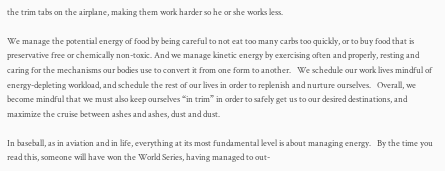the trim tabs on the airplane, making them work harder so he or she works less.

We manage the potential energy of food by being careful to not eat too many carbs too quickly, or to buy food that is preservative free or chemically non-toxic. And we manage kinetic energy by exercising often and properly, resting and caring for the mechanisms our bodies use to convert it from one form to another.   We schedule our work lives mindful of energy-depleting workload, and schedule the rest of our lives in order to replenish and nurture ourselves.   Overall, we become mindful that we must also keep ourselves “in trim” in order to safely get us to our desired destinations, and maximize the cruise between ashes and ashes, dust and dust.

In baseball, as in aviation and in life, everything at its most fundamental level is about managing energy.   By the time you read this, someone will have won the World Series, having managed to out-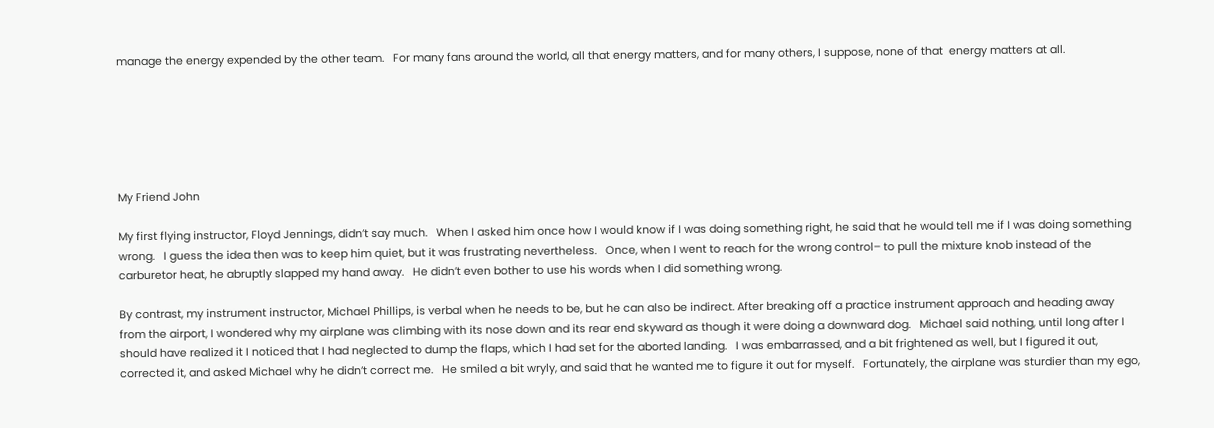manage the energy expended by the other team.   For many fans around the world, all that energy matters, and for many others, I suppose, none of that  energy matters at all.






My Friend John

My first flying instructor, Floyd Jennings, didn’t say much.   When I asked him once how I would know if I was doing something right, he said that he would tell me if I was doing something wrong.   I guess the idea then was to keep him quiet, but it was frustrating nevertheless.   Once, when I went to reach for the wrong control– to pull the mixture knob instead of the carburetor heat, he abruptly slapped my hand away.   He didn’t even bother to use his words when I did something wrong.

By contrast, my instrument instructor, Michael Phillips, is verbal when he needs to be, but he can also be indirect. After breaking off a practice instrument approach and heading away from the airport, I wondered why my airplane was climbing with its nose down and its rear end skyward as though it were doing a downward dog.   Michael said nothing, until long after I should have realized it I noticed that I had neglected to dump the flaps, which I had set for the aborted landing.   I was embarrassed, and a bit frightened as well, but I figured it out, corrected it, and asked Michael why he didn’t correct me.   He smiled a bit wryly, and said that he wanted me to figure it out for myself.   Fortunately, the airplane was sturdier than my ego,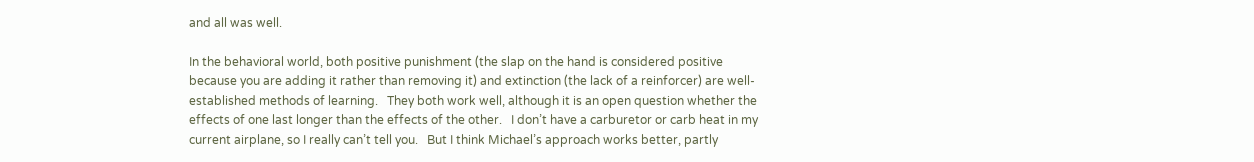and all was well.

In the behavioral world, both positive punishment (the slap on the hand is considered positive because you are adding it rather than removing it) and extinction (the lack of a reinforcer) are well-established methods of learning.   They both work well, although it is an open question whether the effects of one last longer than the effects of the other.   I don’t have a carburetor or carb heat in my current airplane, so I really can’t tell you.   But I think Michael’s approach works better, partly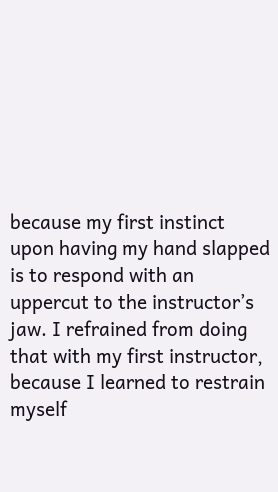because my first instinct upon having my hand slapped is to respond with an uppercut to the instructor’s jaw. I refrained from doing that with my first instructor, because I learned to restrain myself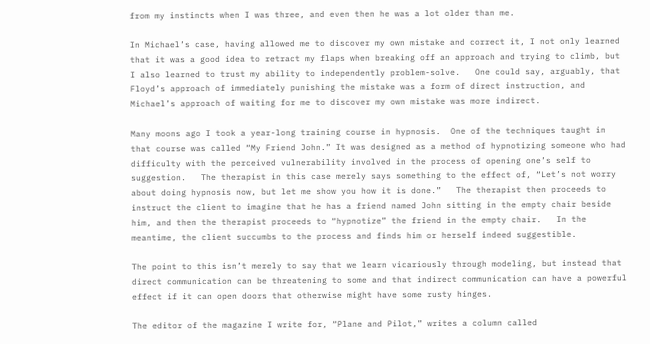from my instincts when I was three, and even then he was a lot older than me.

In Michael’s case, having allowed me to discover my own mistake and correct it, I not only learned that it was a good idea to retract my flaps when breaking off an approach and trying to climb, but I also learned to trust my ability to independently problem-solve.   One could say, arguably, that Floyd’s approach of immediately punishing the mistake was a form of direct instruction, and Michael’s approach of waiting for me to discover my own mistake was more indirect.

Many moons ago I took a year-long training course in hypnosis.  One of the techniques taught in that course was called “My Friend John.” It was designed as a method of hypnotizing someone who had difficulty with the perceived vulnerability involved in the process of opening one’s self to suggestion.   The therapist in this case merely says something to the effect of, “Let’s not worry about doing hypnosis now, but let me show you how it is done.”   The therapist then proceeds to instruct the client to imagine that he has a friend named John sitting in the empty chair beside him, and then the therapist proceeds to “hypnotize” the friend in the empty chair.   In the meantime, the client succumbs to the process and finds him or herself indeed suggestible.

The point to this isn’t merely to say that we learn vicariously through modeling, but instead that direct communication can be threatening to some and that indirect communication can have a powerful effect if it can open doors that otherwise might have some rusty hinges.

The editor of the magazine I write for, “Plane and Pilot,” writes a column called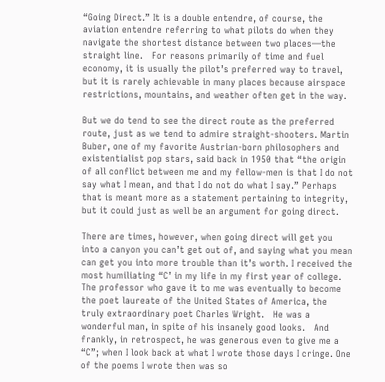“Going Direct.” It is a double entendre, of course, the aviation entendre referring to what pilots do when they navigate the shortest distance between two places—the straight line.   For reasons primarily of time and fuel economy, it is usually the pilot’s preferred way to travel, but it is rarely achievable in many places because airspace restrictions, mountains, and weather often get in the way.

But we do tend to see the direct route as the preferred route, just as we tend to admire straight-shooters. Martin Buber, one of my favorite Austrian-born philosophers and existentialist pop stars, said back in 1950 that “the origin of all conflict between me and my fellow-men is that I do not say what I mean, and that I do not do what I say.” Perhaps that is meant more as a statement pertaining to integrity, but it could just as well be an argument for going direct.

There are times, however, when going direct will get you into a canyon you can’t get out of, and saying what you mean can get you into more trouble than it’s worth. I received the most humiliating “C’ in my life in my first year of college. The professor who gave it to me was eventually to become the poet laureate of the United States of America, the truly extraordinary poet Charles Wright.   He was a wonderful man, in spite of his insanely good looks.   And frankly, in retrospect, he was generous even to give me a “C”; when I look back at what I wrote those days I cringe. One of the poems I wrote then was so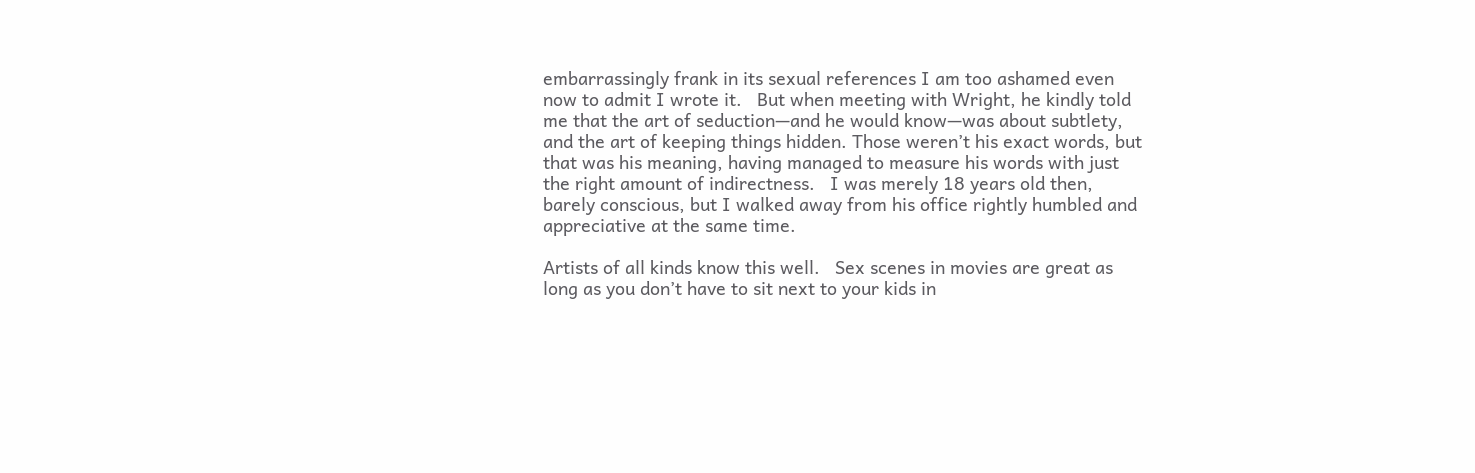embarrassingly frank in its sexual references I am too ashamed even now to admit I wrote it.   But when meeting with Wright, he kindly told me that the art of seduction—and he would know—was about subtlety, and the art of keeping things hidden. Those weren’t his exact words, but that was his meaning, having managed to measure his words with just the right amount of indirectness.   I was merely 18 years old then, barely conscious, but I walked away from his office rightly humbled and appreciative at the same time.

Artists of all kinds know this well.   Sex scenes in movies are great as long as you don’t have to sit next to your kids in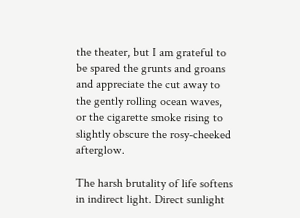the theater, but I am grateful to be spared the grunts and groans and appreciate the cut away to the gently rolling ocean waves, or the cigarette smoke rising to slightly obscure the rosy-cheeked afterglow.

The harsh brutality of life softens in indirect light. Direct sunlight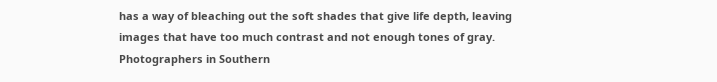has a way of bleaching out the soft shades that give life depth, leaving images that have too much contrast and not enough tones of gray. Photographers in Southern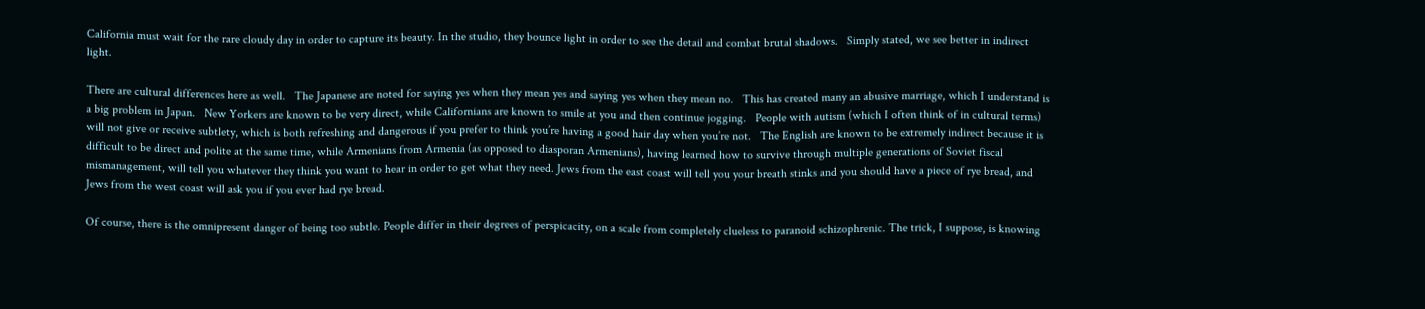California must wait for the rare cloudy day in order to capture its beauty. In the studio, they bounce light in order to see the detail and combat brutal shadows.   Simply stated, we see better in indirect light.

There are cultural differences here as well.   The Japanese are noted for saying yes when they mean yes and saying yes when they mean no.   This has created many an abusive marriage, which I understand is a big problem in Japan.   New Yorkers are known to be very direct, while Californians are known to smile at you and then continue jogging.   People with autism (which I often think of in cultural terms) will not give or receive subtlety, which is both refreshing and dangerous if you prefer to think you’re having a good hair day when you’re not.   The English are known to be extremely indirect because it is difficult to be direct and polite at the same time, while Armenians from Armenia (as opposed to diasporan Armenians), having learned how to survive through multiple generations of Soviet fiscal mismanagement, will tell you whatever they think you want to hear in order to get what they need. Jews from the east coast will tell you your breath stinks and you should have a piece of rye bread, and Jews from the west coast will ask you if you ever had rye bread.

Of course, there is the omnipresent danger of being too subtle. People differ in their degrees of perspicacity, on a scale from completely clueless to paranoid schizophrenic. The trick, I suppose, is knowing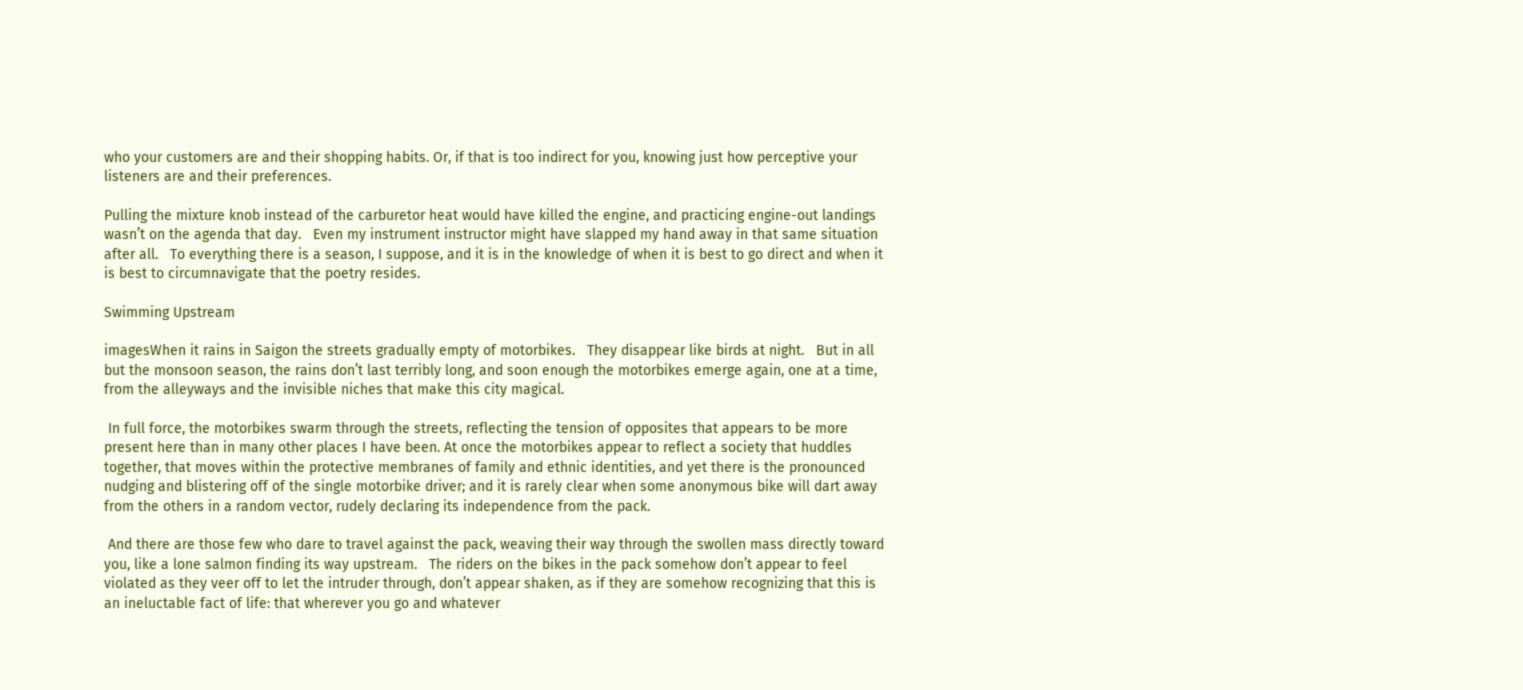who your customers are and their shopping habits. Or, if that is too indirect for you, knowing just how perceptive your listeners are and their preferences.

Pulling the mixture knob instead of the carburetor heat would have killed the engine, and practicing engine-out landings wasn’t on the agenda that day.   Even my instrument instructor might have slapped my hand away in that same situation after all.   To everything there is a season, I suppose, and it is in the knowledge of when it is best to go direct and when it is best to circumnavigate that the poetry resides.

Swimming Upstream

imagesWhen it rains in Saigon the streets gradually empty of motorbikes.   They disappear like birds at night.   But in all but the monsoon season, the rains don’t last terribly long, and soon enough the motorbikes emerge again, one at a time, from the alleyways and the invisible niches that make this city magical.

 In full force, the motorbikes swarm through the streets, reflecting the tension of opposites that appears to be more present here than in many other places I have been. At once the motorbikes appear to reflect a society that huddles together, that moves within the protective membranes of family and ethnic identities, and yet there is the pronounced nudging and blistering off of the single motorbike driver; and it is rarely clear when some anonymous bike will dart away from the others in a random vector, rudely declaring its independence from the pack.

 And there are those few who dare to travel against the pack, weaving their way through the swollen mass directly toward you, like a lone salmon finding its way upstream.   The riders on the bikes in the pack somehow don’t appear to feel violated as they veer off to let the intruder through, don’t appear shaken, as if they are somehow recognizing that this is an ineluctable fact of life: that wherever you go and whatever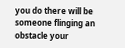you do there will be someone flinging an obstacle your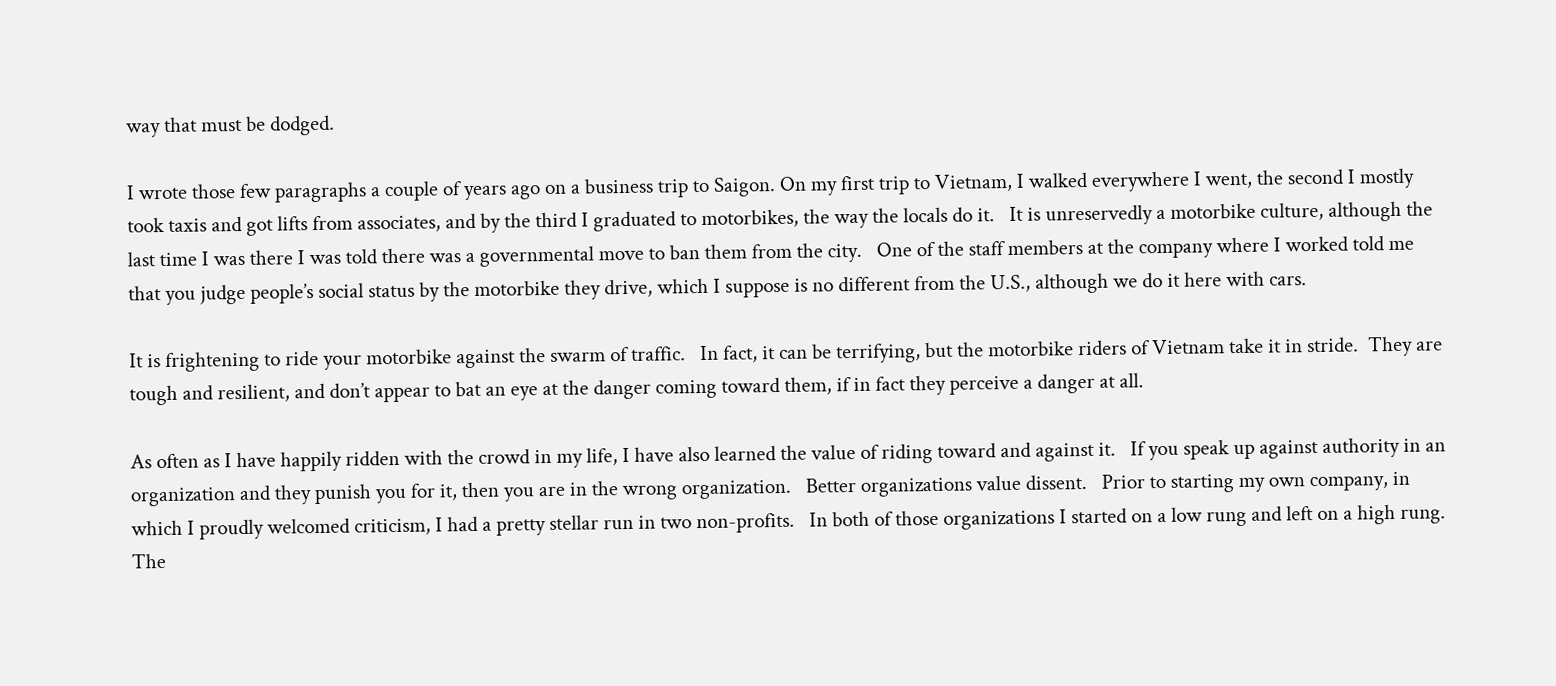way that must be dodged.

I wrote those few paragraphs a couple of years ago on a business trip to Saigon. On my first trip to Vietnam, I walked everywhere I went, the second I mostly took taxis and got lifts from associates, and by the third I graduated to motorbikes, the way the locals do it.   It is unreservedly a motorbike culture, although the last time I was there I was told there was a governmental move to ban them from the city.   One of the staff members at the company where I worked told me that you judge people’s social status by the motorbike they drive, which I suppose is no different from the U.S., although we do it here with cars.

It is frightening to ride your motorbike against the swarm of traffic.   In fact, it can be terrifying, but the motorbike riders of Vietnam take it in stride.  They are tough and resilient, and don’t appear to bat an eye at the danger coming toward them, if in fact they perceive a danger at all.

As often as I have happily ridden with the crowd in my life, I have also learned the value of riding toward and against it.   If you speak up against authority in an organization and they punish you for it, then you are in the wrong organization.   Better organizations value dissent.   Prior to starting my own company, in which I proudly welcomed criticism, I had a pretty stellar run in two non-profits.   In both of those organizations I started on a low rung and left on a high rung.   The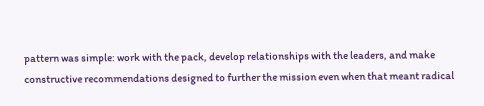pattern was simple: work with the pack, develop relationships with the leaders, and make constructive recommendations designed to further the mission even when that meant radical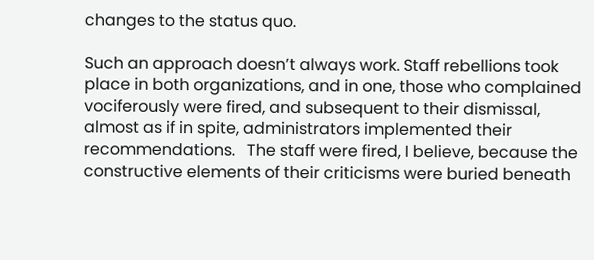changes to the status quo.

Such an approach doesn’t always work. Staff rebellions took place in both organizations, and in one, those who complained vociferously were fired, and subsequent to their dismissal, almost as if in spite, administrators implemented their recommendations.   The staff were fired, I believe, because the constructive elements of their criticisms were buried beneath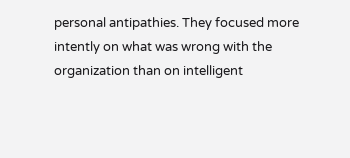personal antipathies. They focused more intently on what was wrong with the organization than on intelligent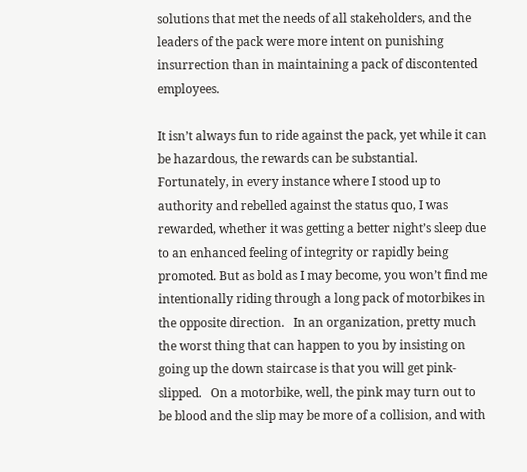solutions that met the needs of all stakeholders, and the leaders of the pack were more intent on punishing insurrection than in maintaining a pack of discontented employees.

It isn’t always fun to ride against the pack, yet while it can be hazardous, the rewards can be substantial.   Fortunately, in every instance where I stood up to authority and rebelled against the status quo, I was rewarded, whether it was getting a better night’s sleep due to an enhanced feeling of integrity or rapidly being promoted. But as bold as I may become, you won’t find me intentionally riding through a long pack of motorbikes in the opposite direction.   In an organization, pretty much the worst thing that can happen to you by insisting on going up the down staircase is that you will get pink-slipped.   On a motorbike, well, the pink may turn out to be blood and the slip may be more of a collision, and with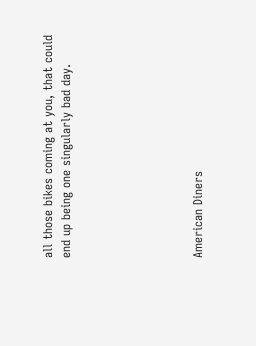all those bikes coming at you, that could end up being one singularly bad day.






American Diners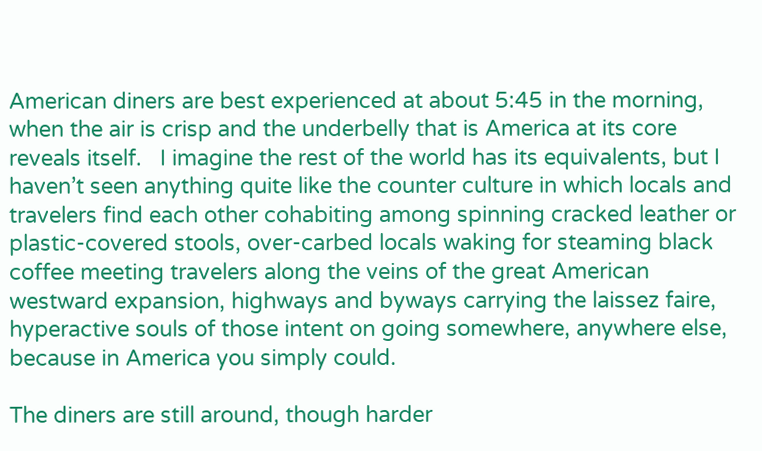American diners are best experienced at about 5:45 in the morning, when the air is crisp and the underbelly that is America at its core reveals itself.   I imagine the rest of the world has its equivalents, but I haven’t seen anything quite like the counter culture in which locals and travelers find each other cohabiting among spinning cracked leather or plastic-covered stools, over-carbed locals waking for steaming black coffee meeting travelers along the veins of the great American westward expansion, highways and byways carrying the laissez faire, hyperactive souls of those intent on going somewhere, anywhere else, because in America you simply could.

The diners are still around, though harder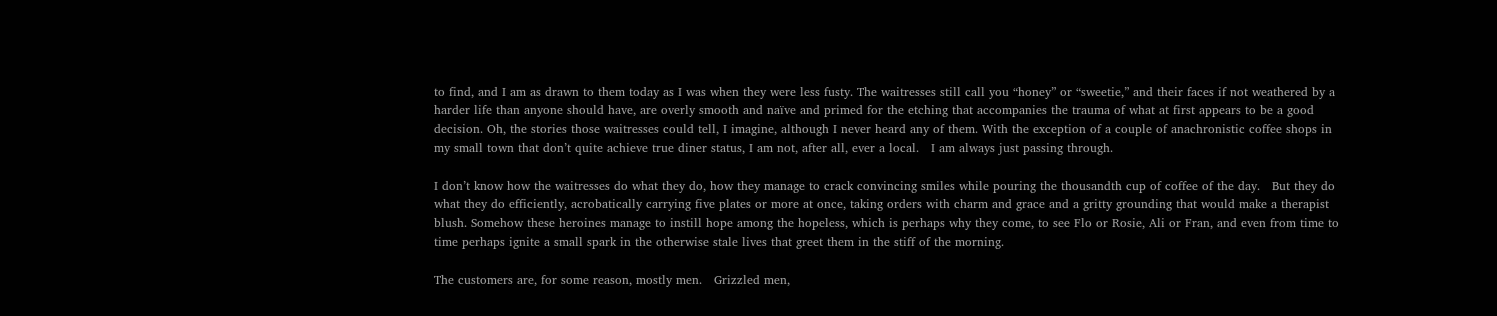to find, and I am as drawn to them today as I was when they were less fusty. The waitresses still call you “honey” or “sweetie,” and their faces if not weathered by a harder life than anyone should have, are overly smooth and naïve and primed for the etching that accompanies the trauma of what at first appears to be a good decision. Oh, the stories those waitresses could tell, I imagine, although I never heard any of them. With the exception of a couple of anachronistic coffee shops in my small town that don’t quite achieve true diner status, I am not, after all, ever a local.   I am always just passing through.

I don’t know how the waitresses do what they do, how they manage to crack convincing smiles while pouring the thousandth cup of coffee of the day.   But they do what they do efficiently, acrobatically carrying five plates or more at once, taking orders with charm and grace and a gritty grounding that would make a therapist blush. Somehow these heroines manage to instill hope among the hopeless, which is perhaps why they come, to see Flo or Rosie, Ali or Fran, and even from time to time perhaps ignite a small spark in the otherwise stale lives that greet them in the stiff of the morning.

The customers are, for some reason, mostly men.   Grizzled men,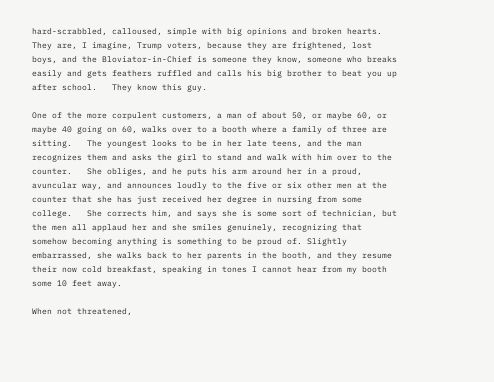hard-scrabbled, calloused, simple with big opinions and broken hearts. They are, I imagine, Trump voters, because they are frightened, lost boys, and the Bloviator-in-Chief is someone they know, someone who breaks easily and gets feathers ruffled and calls his big brother to beat you up after school.   They know this guy.

One of the more corpulent customers, a man of about 50, or maybe 60, or maybe 40 going on 60, walks over to a booth where a family of three are sitting.   The youngest looks to be in her late teens, and the man recognizes them and asks the girl to stand and walk with him over to the counter.   She obliges, and he puts his arm around her in a proud, avuncular way, and announces loudly to the five or six other men at the counter that she has just received her degree in nursing from some college.   She corrects him, and says she is some sort of technician, but the men all applaud her and she smiles genuinely, recognizing that somehow becoming anything is something to be proud of. Slightly embarrassed, she walks back to her parents in the booth, and they resume their now cold breakfast, speaking in tones I cannot hear from my booth some 10 feet away.

When not threatened,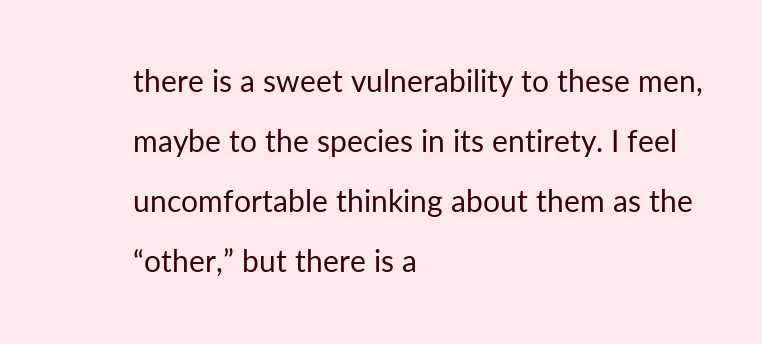there is a sweet vulnerability to these men, maybe to the species in its entirety. I feel uncomfortable thinking about them as the “other,” but there is a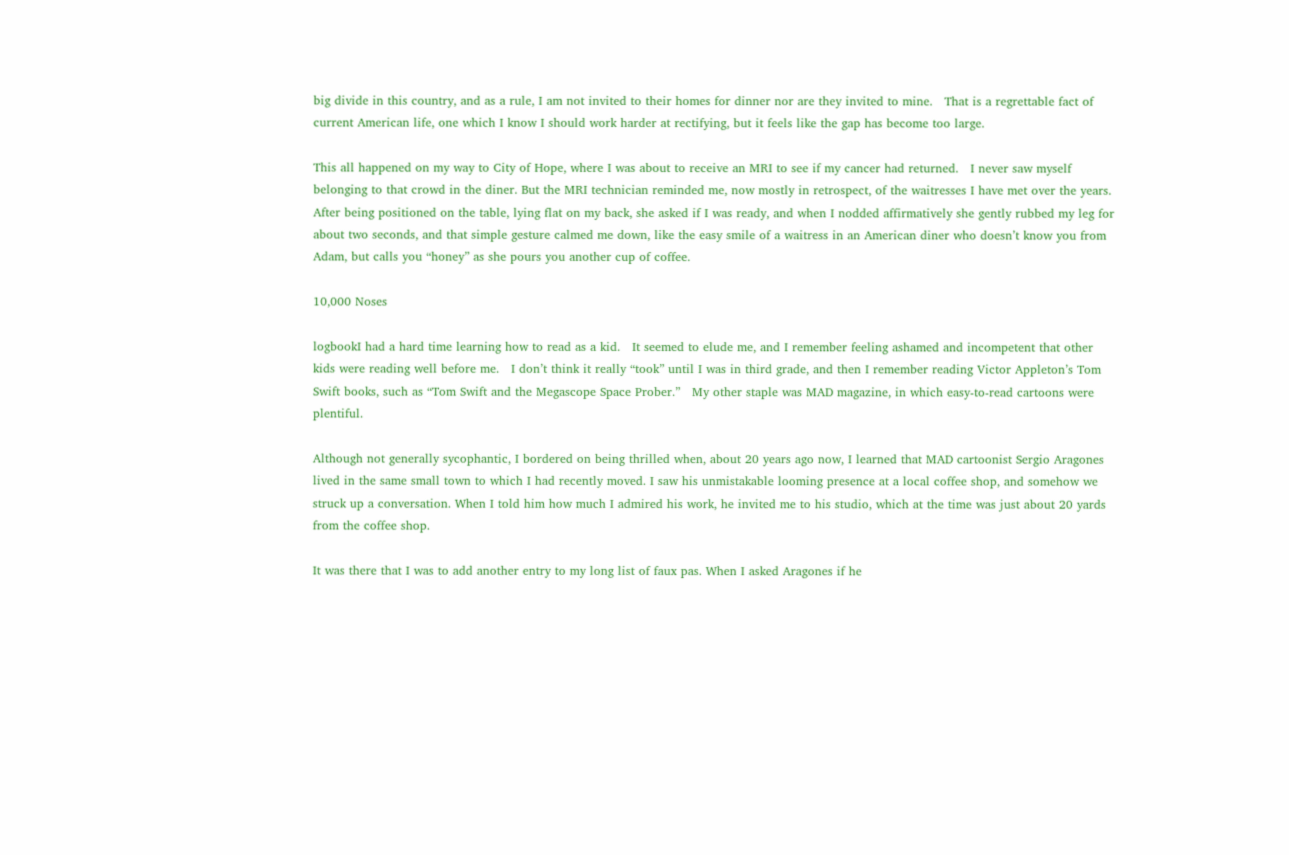big divide in this country, and as a rule, I am not invited to their homes for dinner nor are they invited to mine.   That is a regrettable fact of current American life, one which I know I should work harder at rectifying, but it feels like the gap has become too large.

This all happened on my way to City of Hope, where I was about to receive an MRI to see if my cancer had returned.   I never saw myself belonging to that crowd in the diner. But the MRI technician reminded me, now mostly in retrospect, of the waitresses I have met over the years.   After being positioned on the table, lying flat on my back, she asked if I was ready, and when I nodded affirmatively she gently rubbed my leg for about two seconds, and that simple gesture calmed me down, like the easy smile of a waitress in an American diner who doesn’t know you from Adam, but calls you “honey” as she pours you another cup of coffee.

10,000 Noses

logbookI had a hard time learning how to read as a kid.   It seemed to elude me, and I remember feeling ashamed and incompetent that other kids were reading well before me.   I don’t think it really “took” until I was in third grade, and then I remember reading Victor Appleton’s Tom Swift books, such as “Tom Swift and the Megascope Space Prober.”   My other staple was MAD magazine, in which easy-to-read cartoons were plentiful.

Although not generally sycophantic, I bordered on being thrilled when, about 20 years ago now, I learned that MAD cartoonist Sergio Aragones lived in the same small town to which I had recently moved. I saw his unmistakable looming presence at a local coffee shop, and somehow we struck up a conversation. When I told him how much I admired his work, he invited me to his studio, which at the time was just about 20 yards from the coffee shop.

It was there that I was to add another entry to my long list of faux pas. When I asked Aragones if he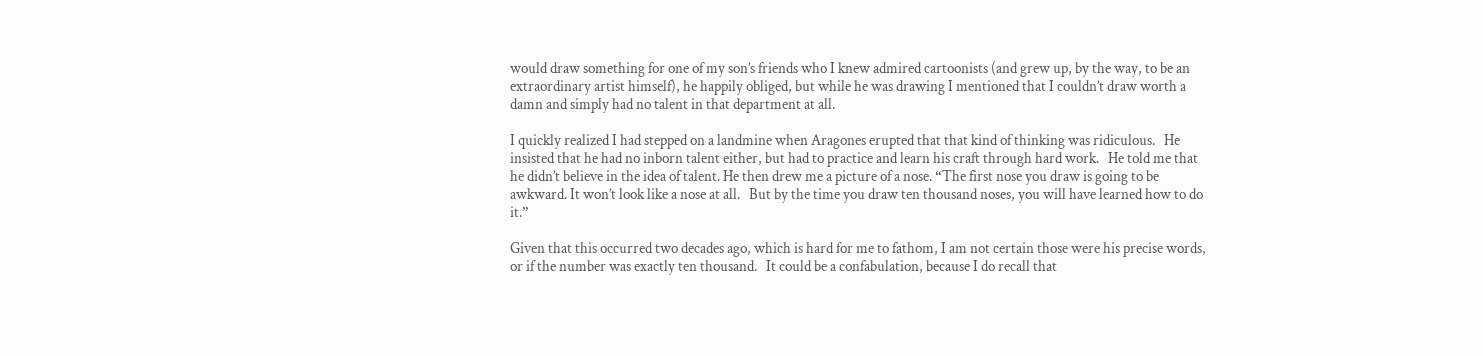would draw something for one of my son’s friends who I knew admired cartoonists (and grew up, by the way, to be an extraordinary artist himself), he happily obliged, but while he was drawing I mentioned that I couldn’t draw worth a damn and simply had no talent in that department at all.

I quickly realized I had stepped on a landmine when Aragones erupted that that kind of thinking was ridiculous.   He insisted that he had no inborn talent either, but had to practice and learn his craft through hard work.   He told me that he didn’t believe in the idea of talent. He then drew me a picture of a nose. “The first nose you draw is going to be awkward. It won’t look like a nose at all.   But by the time you draw ten thousand noses, you will have learned how to do it.”

Given that this occurred two decades ago, which is hard for me to fathom, I am not certain those were his precise words, or if the number was exactly ten thousand.   It could be a confabulation, because I do recall that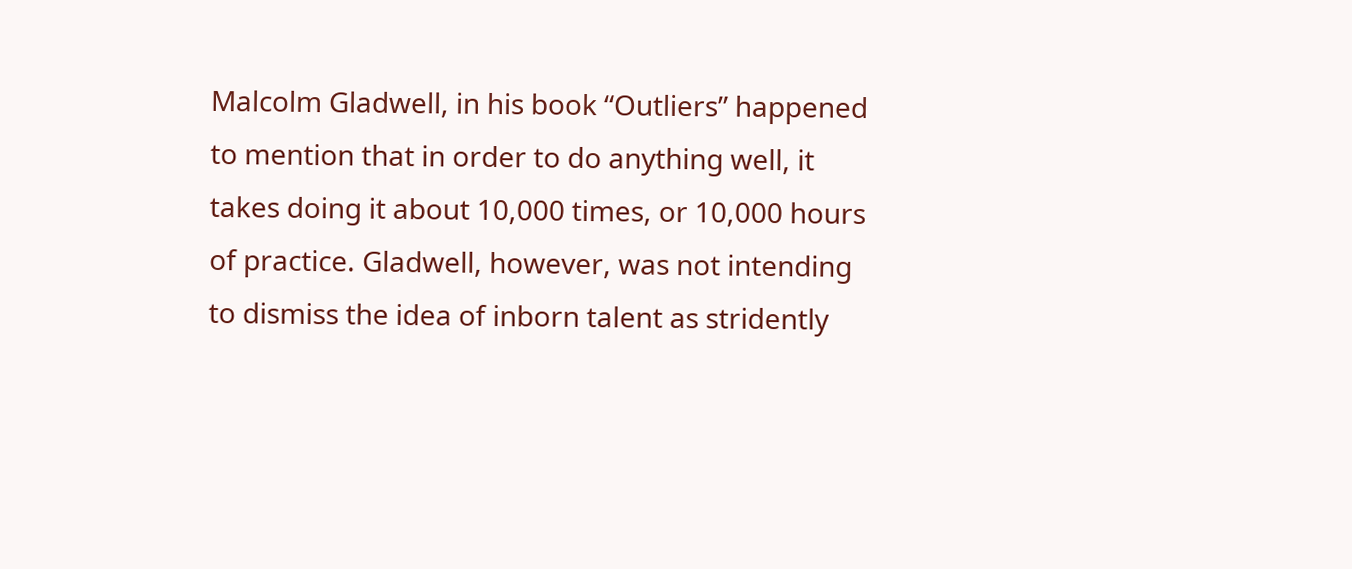Malcolm Gladwell, in his book “Outliers” happened to mention that in order to do anything well, it takes doing it about 10,000 times, or 10,000 hours of practice. Gladwell, however, was not intending to dismiss the idea of inborn talent as stridently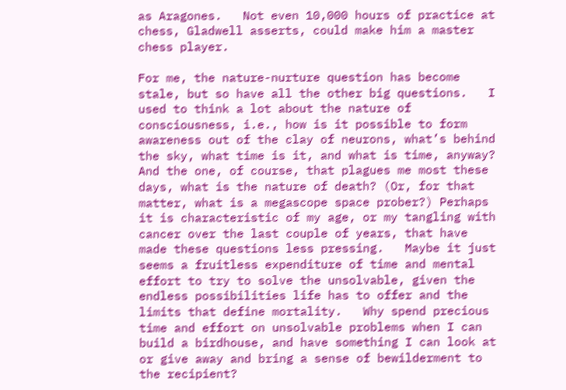as Aragones.   Not even 10,000 hours of practice at chess, Gladwell asserts, could make him a master chess player.

For me, the nature-nurture question has become stale, but so have all the other big questions.   I used to think a lot about the nature of consciousness, i.e., how is it possible to form awareness out of the clay of neurons, what’s behind the sky, what time is it, and what is time, anyway? And the one, of course, that plagues me most these days, what is the nature of death? (Or, for that matter, what is a megascope space prober?) Perhaps it is characteristic of my age, or my tangling with cancer over the last couple of years, that have made these questions less pressing.   Maybe it just seems a fruitless expenditure of time and mental effort to try to solve the unsolvable, given the endless possibilities life has to offer and the limits that define mortality.   Why spend precious time and effort on unsolvable problems when I can build a birdhouse, and have something I can look at or give away and bring a sense of bewilderment to the recipient?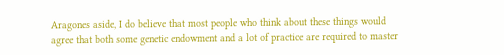Aragones aside, I do believe that most people who think about these things would agree that both some genetic endowment and a lot of practice are required to master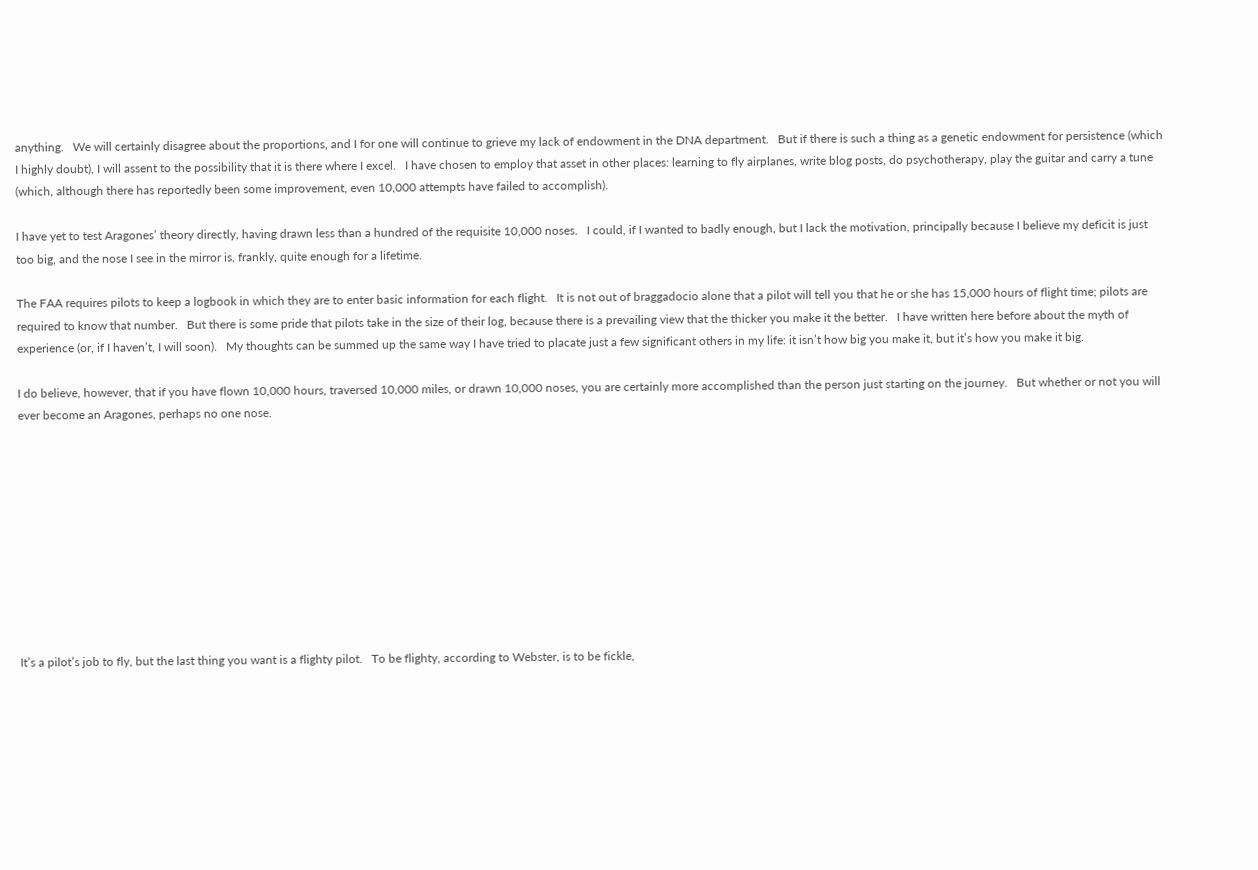anything.   We will certainly disagree about the proportions, and I for one will continue to grieve my lack of endowment in the DNA department.   But if there is such a thing as a genetic endowment for persistence (which I highly doubt), I will assent to the possibility that it is there where I excel.   I have chosen to employ that asset in other places: learning to fly airplanes, write blog posts, do psychotherapy, play the guitar and carry a tune (which, although there has reportedly been some improvement, even 10,000 attempts have failed to accomplish).

I have yet to test Aragones’ theory directly, having drawn less than a hundred of the requisite 10,000 noses.   I could, if I wanted to badly enough, but I lack the motivation, principally because I believe my deficit is just too big, and the nose I see in the mirror is, frankly, quite enough for a lifetime.

The FAA requires pilots to keep a logbook in which they are to enter basic information for each flight.   It is not out of braggadocio alone that a pilot will tell you that he or she has 15,000 hours of flight time; pilots are required to know that number.   But there is some pride that pilots take in the size of their log, because there is a prevailing view that the thicker you make it the better.   I have written here before about the myth of experience (or, if I haven’t, I will soon).   My thoughts can be summed up the same way I have tried to placate just a few significant others in my life: it isn’t how big you make it, but it’s how you make it big.

I do believe, however, that if you have flown 10,000 hours, traversed 10,000 miles, or drawn 10,000 noses, you are certainly more accomplished than the person just starting on the journey.   But whether or not you will ever become an Aragones, perhaps no one nose.










It’s a pilot’s job to fly, but the last thing you want is a flighty pilot.   To be flighty, according to Webster, is to be fickle,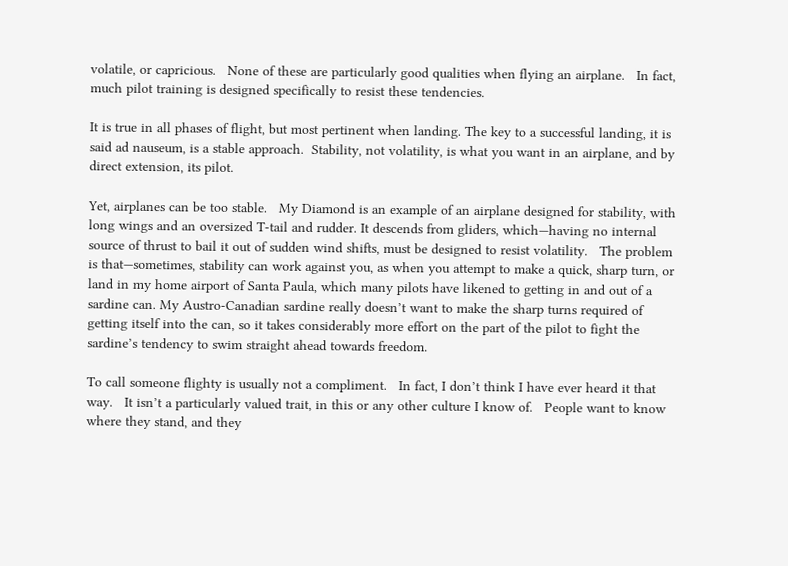volatile, or capricious.   None of these are particularly good qualities when flying an airplane.   In fact, much pilot training is designed specifically to resist these tendencies.

It is true in all phases of flight, but most pertinent when landing. The key to a successful landing, it is said ad nauseum, is a stable approach.  Stability, not volatility, is what you want in an airplane, and by direct extension, its pilot.

Yet, airplanes can be too stable.   My Diamond is an example of an airplane designed for stability, with long wings and an oversized T-tail and rudder. It descends from gliders, which—having no internal source of thrust to bail it out of sudden wind shifts, must be designed to resist volatility.   The problem is that—sometimes, stability can work against you, as when you attempt to make a quick, sharp turn, or land in my home airport of Santa Paula, which many pilots have likened to getting in and out of a sardine can. My Austro-Canadian sardine really doesn’t want to make the sharp turns required of getting itself into the can, so it takes considerably more effort on the part of the pilot to fight the sardine’s tendency to swim straight ahead towards freedom.

To call someone flighty is usually not a compliment.   In fact, I don’t think I have ever heard it that way.   It isn’t a particularly valued trait, in this or any other culture I know of.   People want to know where they stand, and they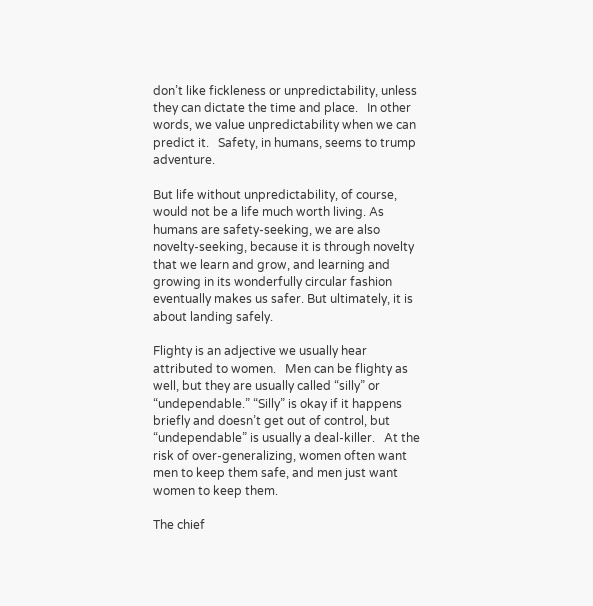don’t like fickleness or unpredictability, unless they can dictate the time and place.   In other words, we value unpredictability when we can predict it.   Safety, in humans, seems to trump adventure.

But life without unpredictability, of course, would not be a life much worth living. As humans are safety-seeking, we are also novelty-seeking, because it is through novelty that we learn and grow, and learning and growing in its wonderfully circular fashion eventually makes us safer. But ultimately, it is about landing safely.

Flighty is an adjective we usually hear attributed to women.   Men can be flighty as well, but they are usually called “silly” or “undependable.” “Silly” is okay if it happens briefly and doesn’t get out of control, but “undependable” is usually a deal-killer.   At the risk of over-generalizing, women often want men to keep them safe, and men just want women to keep them.

The chief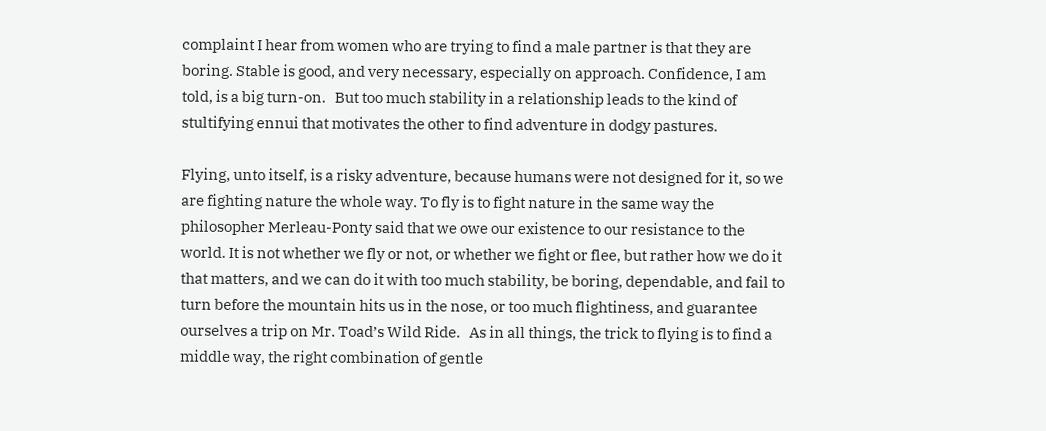complaint I hear from women who are trying to find a male partner is that they are boring. Stable is good, and very necessary, especially on approach. Confidence, I am told, is a big turn-on.   But too much stability in a relationship leads to the kind of stultifying ennui that motivates the other to find adventure in dodgy pastures.

Flying, unto itself, is a risky adventure, because humans were not designed for it, so we are fighting nature the whole way. To fly is to fight nature in the same way the philosopher Merleau-Ponty said that we owe our existence to our resistance to the world. It is not whether we fly or not, or whether we fight or flee, but rather how we do it that matters, and we can do it with too much stability, be boring, dependable, and fail to turn before the mountain hits us in the nose, or too much flightiness, and guarantee ourselves a trip on Mr. Toad’s Wild Ride.   As in all things, the trick to flying is to find a middle way, the right combination of gentle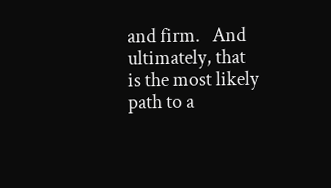and firm.   And ultimately, that is the most likely path to a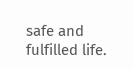safe and fulfilled life.